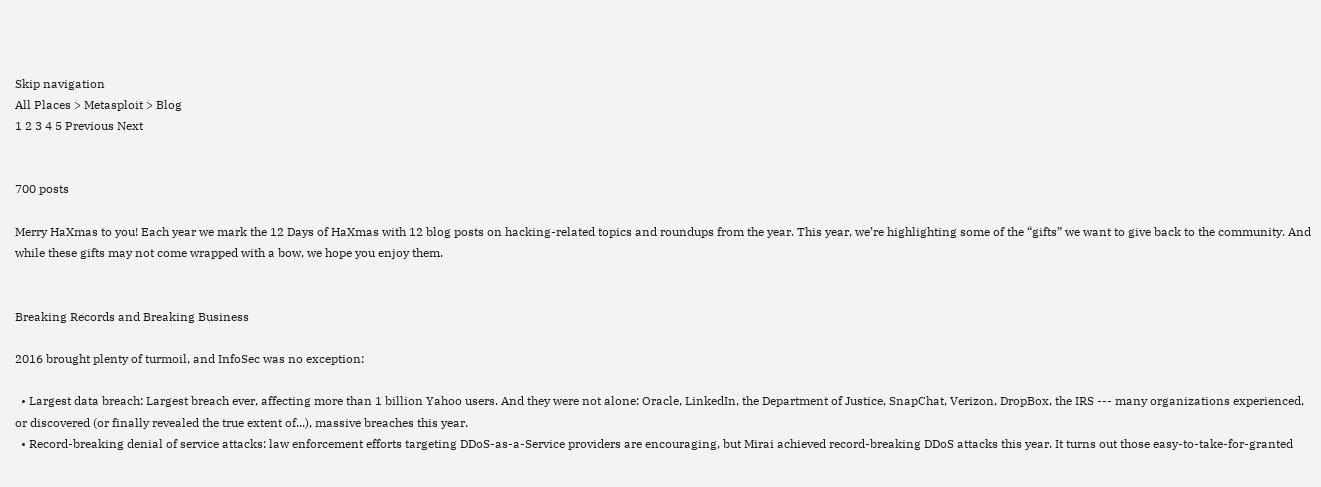Skip navigation
All Places > Metasploit > Blog
1 2 3 4 5 Previous Next


700 posts

Merry HaXmas to you! Each year we mark the 12 Days of HaXmas with 12 blog posts on hacking-related topics and roundups from the year. This year, we’re highlighting some of the “gifts” we want to give back to the community. And while these gifts may not come wrapped with a bow, we hope you enjoy them.


Breaking Records and Breaking Business

2016 brought plenty of turmoil, and InfoSec was no exception:

  • Largest data breach: Largest breach ever, affecting more than 1 billion Yahoo users. And they were not alone: Oracle, LinkedIn, the Department of Justice, SnapChat, Verizon, DropBox, the IRS --- many organizations experienced, or discovered (or finally revealed the true extent of...), massive breaches this year.
  • Record-breaking denial of service attacks: law enforcement efforts targeting DDoS-as-a-Service providers are encouraging, but Mirai achieved record-breaking DDoS attacks this year. It turns out those easy-to-take-for-granted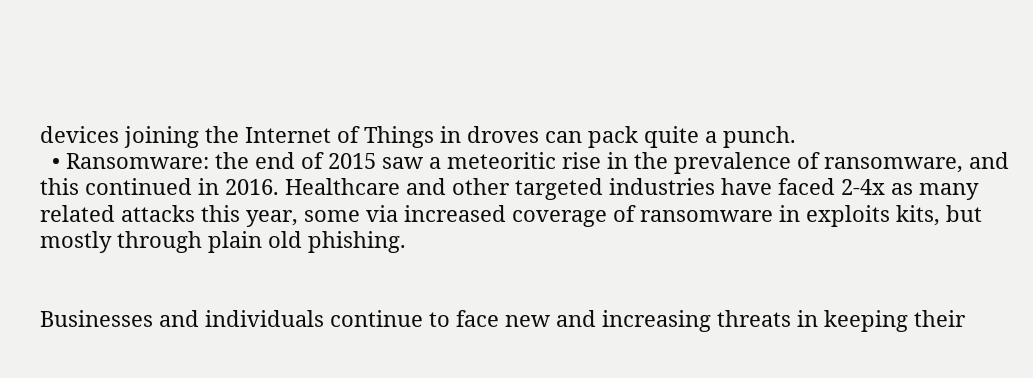devices joining the Internet of Things in droves can pack quite a punch.
  • Ransomware: the end of 2015 saw a meteoritic rise in the prevalence of ransomware, and this continued in 2016. Healthcare and other targeted industries have faced 2-4x as many related attacks this year, some via increased coverage of ransomware in exploits kits, but mostly through plain old phishing.


Businesses and individuals continue to face new and increasing threats in keeping their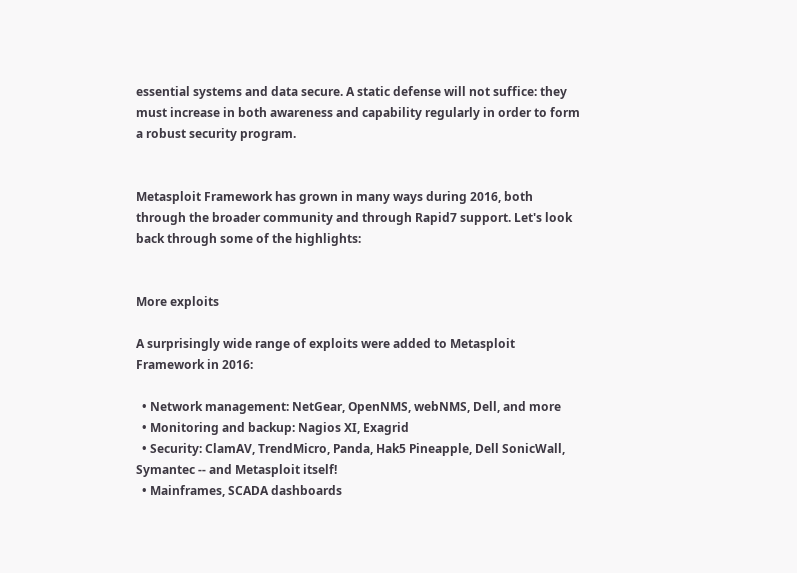essential systems and data secure. A static defense will not suffice: they must increase in both awareness and capability regularly in order to form a robust security program.


Metasploit Framework has grown in many ways during 2016, both through the broader community and through Rapid7 support. Let's look back through some of the highlights:


More exploits

A surprisingly wide range of exploits were added to Metasploit Framework in 2016:

  • Network management: NetGear, OpenNMS, webNMS, Dell, and more
  • Monitoring and backup: Nagios XI, Exagrid
  • Security: ClamAV, TrendMicro, Panda, Hak5 Pineapple, Dell SonicWall, Symantec -- and Metasploit itself!
  • Mainframes, SCADA dashboards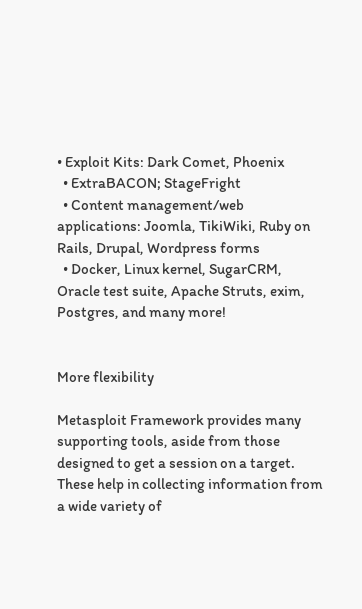• Exploit Kits: Dark Comet, Phoenix
  • ExtraBACON; StageFright
  • Content management/web applications: Joomla, TikiWiki, Ruby on Rails, Drupal, Wordpress forms
  • Docker, Linux kernel, SugarCRM, Oracle test suite, Apache Struts, exim, Postgres, and many more!


More flexibility

Metasploit Framework provides many supporting tools, aside from those designed to get a session on a target. These help in collecting information from a wide variety of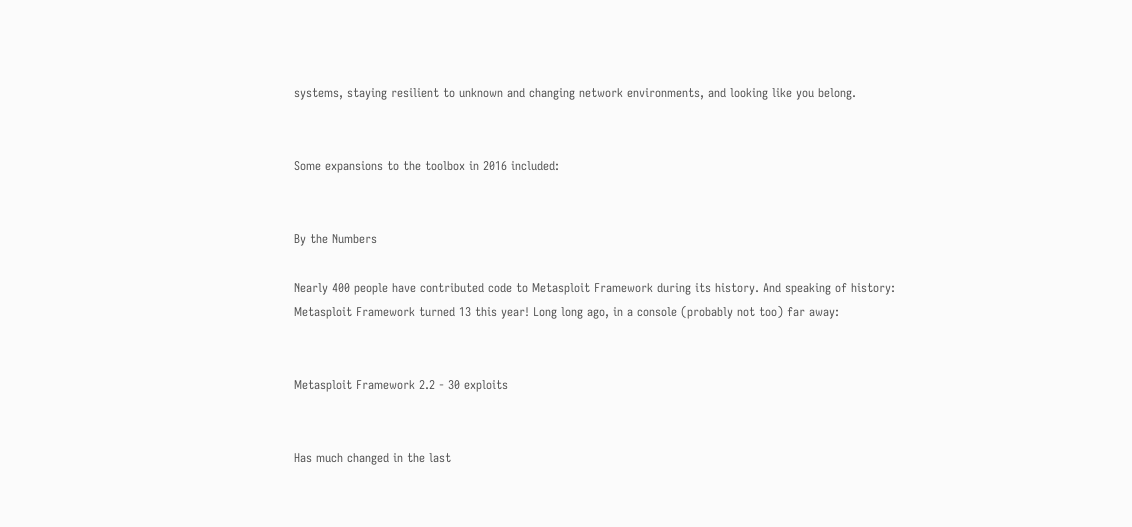systems, staying resilient to unknown and changing network environments, and looking like you belong.


Some expansions to the toolbox in 2016 included:


By the Numbers

Nearly 400 people have contributed code to Metasploit Framework during its history. And speaking of history: Metasploit Framework turned 13 this year! Long long ago, in a console (probably not too) far away:


Metasploit Framework 2.2 - 30 exploits


Has much changed in the last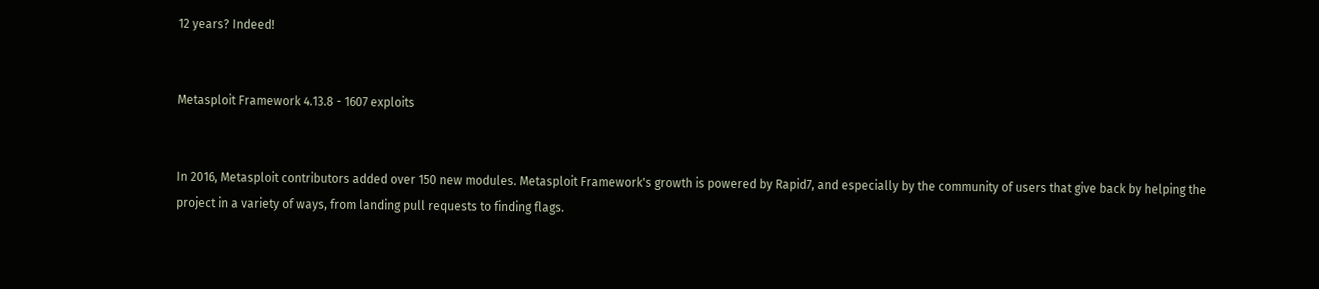12 years? Indeed!


Metasploit Framework 4.13.8 - 1607 exploits


In 2016, Metasploit contributors added over 150 new modules. Metasploit Framework's growth is powered by Rapid7, and especially by the community of users that give back by helping the project in a variety of ways, from landing pull requests to finding flags.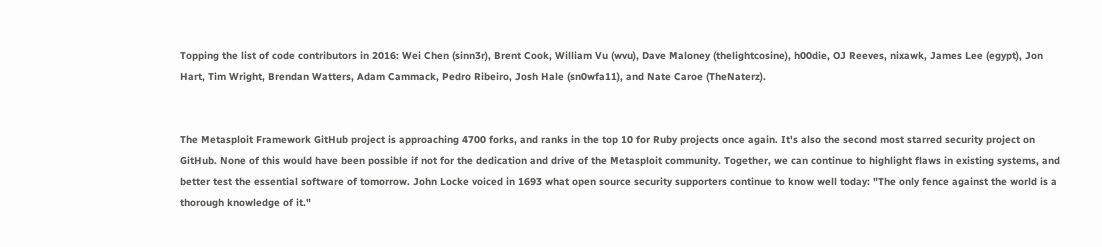Topping the list of code contributors in 2016: Wei Chen (sinn3r), Brent Cook, William Vu (wvu), Dave Maloney (thelightcosine), h00die, OJ Reeves, nixawk, James Lee (egypt), Jon Hart, Tim Wright, Brendan Watters, Adam Cammack, Pedro Ribeiro, Josh Hale (sn0wfa11), and Nate Caroe (TheNaterz).


The Metasploit Framework GitHub project is approaching 4700 forks, and ranks in the top 10 for Ruby projects once again. It's also the second most starred security project on GitHub. None of this would have been possible if not for the dedication and drive of the Metasploit community. Together, we can continue to highlight flaws in existing systems, and better test the essential software of tomorrow. John Locke voiced in 1693 what open source security supporters continue to know well today: "The only fence against the world is a thorough knowledge of it."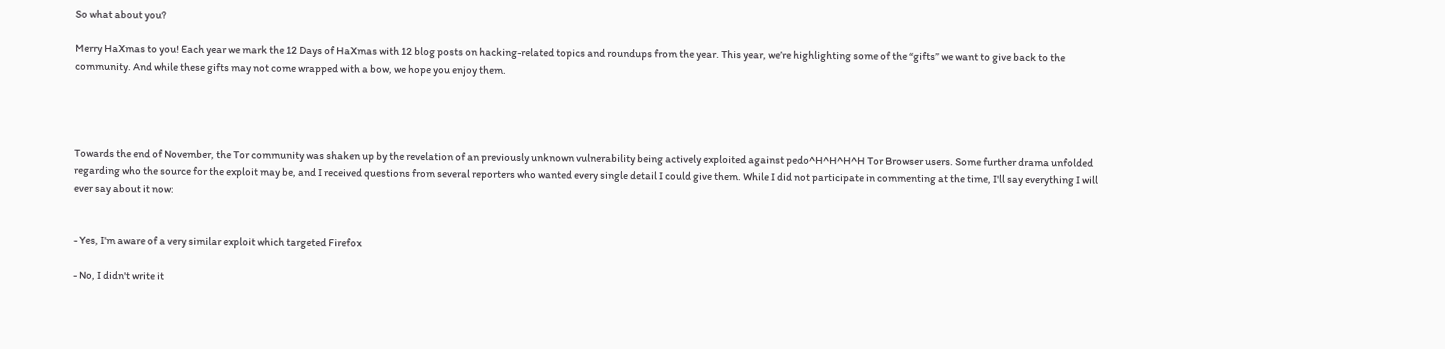So what about you?

Merry HaXmas to you! Each year we mark the 12 Days of HaXmas with 12 blog posts on hacking-related topics and roundups from the year. This year, we’re highlighting some of the “gifts” we want to give back to the community. And while these gifts may not come wrapped with a bow, we hope you enjoy them.




Towards the end of November, the Tor community was shaken up by the revelation of an previously unknown vulnerability being actively exploited against pedo^H^H^H^H Tor Browser users. Some further drama unfolded regarding who the source for the exploit may be, and I received questions from several reporters who wanted every single detail I could give them. While I did not participate in commenting at the time, I'll say everything I will ever say about it now:


- Yes, I'm aware of a very similar exploit which targeted Firefox

- No, I didn't write it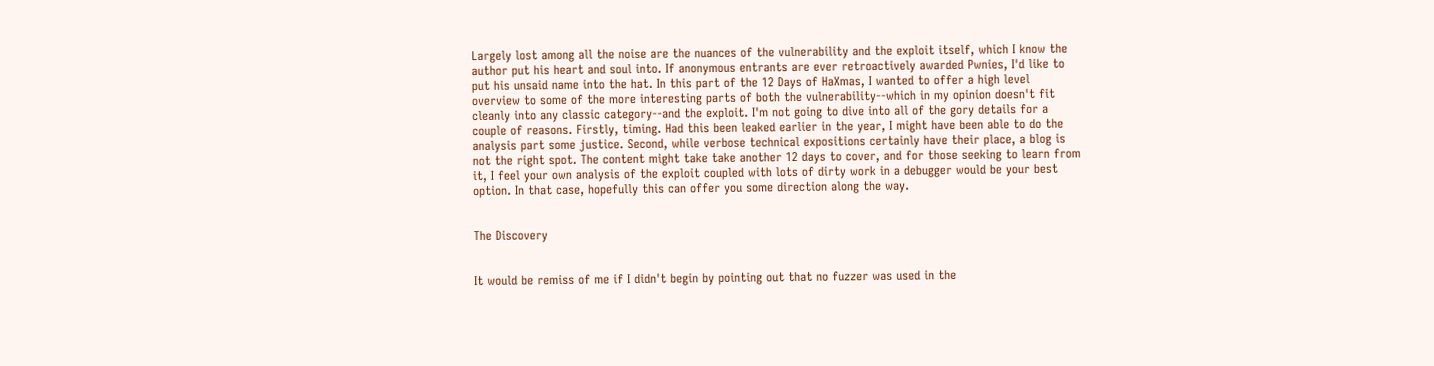Largely lost among all the noise are the nuances of the vulnerability and the exploit itself, which I know the author put his heart and soul into. If anonymous entrants are ever retroactively awarded Pwnies, I'd like to put his unsaid name into the hat. In this part of the 12 Days of HaXmas, I wanted to offer a high level overview to some of the more interesting parts of both the vulnerability--which in my opinion doesn't fit cleanly into any classic category--and the exploit. I'm not going to dive into all of the gory details for a couple of reasons. Firstly, timing. Had this been leaked earlier in the year, I might have been able to do the analysis part some justice. Second, while verbose technical expositions certainly have their place, a blog is not the right spot. The content might take take another 12 days to cover, and for those seeking to learn from it, I feel your own analysis of the exploit coupled with lots of dirty work in a debugger would be your best option. In that case, hopefully this can offer you some direction along the way.


The Discovery


It would be remiss of me if I didn't begin by pointing out that no fuzzer was used in the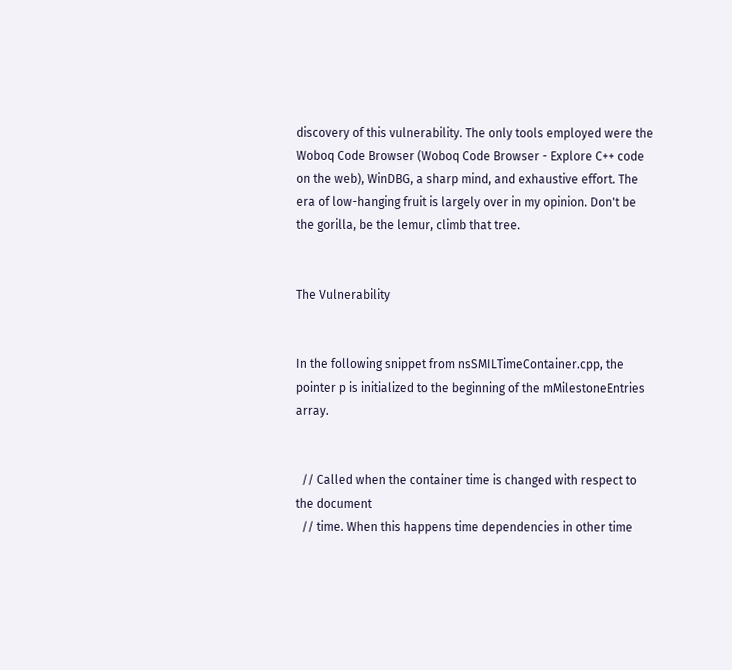discovery of this vulnerability. The only tools employed were the Woboq Code Browser (Woboq Code Browser - Explore C++ code on the web), WinDBG, a sharp mind, and exhaustive effort. The era of low-hanging fruit is largely over in my opinion. Don't be the gorilla, be the lemur, climb that tree.


The Vulnerability


In the following snippet from nsSMILTimeContainer.cpp, the pointer p is initialized to the beginning of the mMilestoneEntries array.


  // Called when the container time is changed with respect to the document
  // time. When this happens time dependencies in other time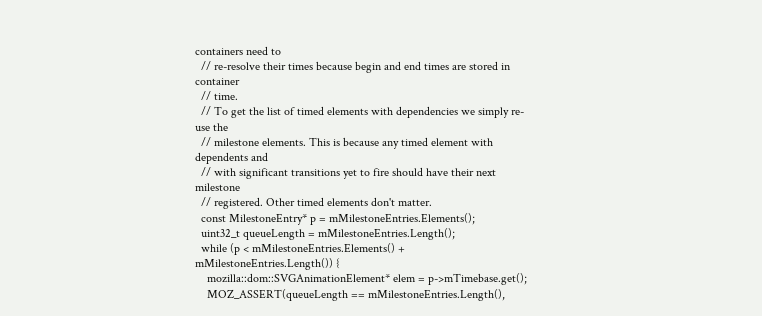containers need to
  // re-resolve their times because begin and end times are stored in container
  // time.
  // To get the list of timed elements with dependencies we simply re-use the
  // milestone elements. This is because any timed element with dependents and
  // with significant transitions yet to fire should have their next milestone
  // registered. Other timed elements don't matter.
  const MilestoneEntry* p = mMilestoneEntries.Elements();
  uint32_t queueLength = mMilestoneEntries.Length();
  while (p < mMilestoneEntries.Elements() + mMilestoneEntries.Length()) {
    mozilla::dom::SVGAnimationElement* elem = p->mTimebase.get();
    MOZ_ASSERT(queueLength == mMilestoneEntries.Length(),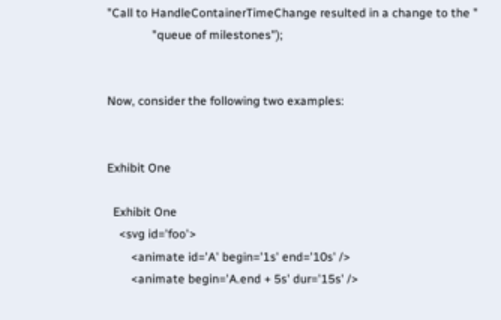"Call to HandleContainerTimeChange resulted in a change to the "
               "queue of milestones");


Now, consider the following two examples:


Exhibit One

  Exhibit One
    <svg id='foo'>
        <animate id='A' begin='1s' end='10s' />
        <animate begin='A.end + 5s' dur='15s' />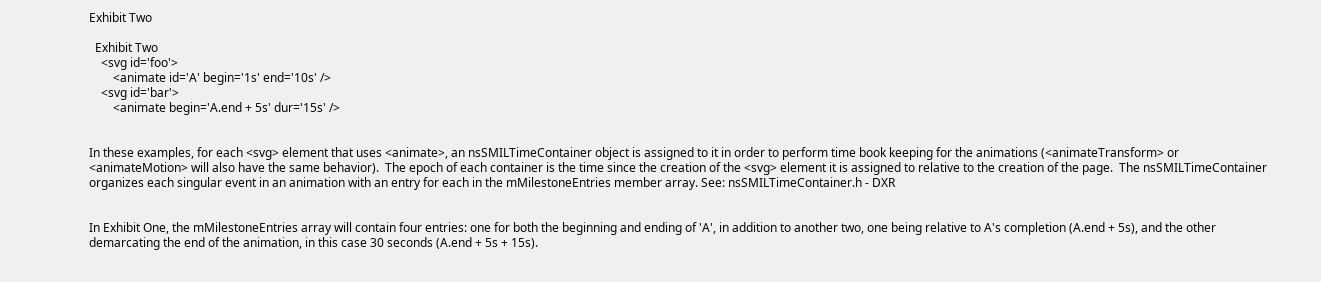Exhibit Two

  Exhibit Two
    <svg id='foo'>
        <animate id='A' begin='1s' end='10s' />
    <svg id='bar'>
        <animate begin='A.end + 5s' dur='15s' />


In these examples, for each <svg> element that uses <animate>, an nsSMILTimeContainer object is assigned to it in order to perform time book keeping for the animations (<animateTransform> or <animateMotion> will also have the same behavior).  The epoch of each container is the time since the creation of the <svg> element it is assigned to relative to the creation of the page.  The nsSMILTimeContainer organizes each singular event in an animation with an entry for each in the mMilestoneEntries member array. See: nsSMILTimeContainer.h - DXR


In Exhibit One, the mMilestoneEntries array will contain four entries: one for both the beginning and ending of 'A', in addition to another two, one being relative to A's completion (A.end + 5s), and the other demarcating the end of the animation, in this case 30 seconds (A.end + 5s + 15s).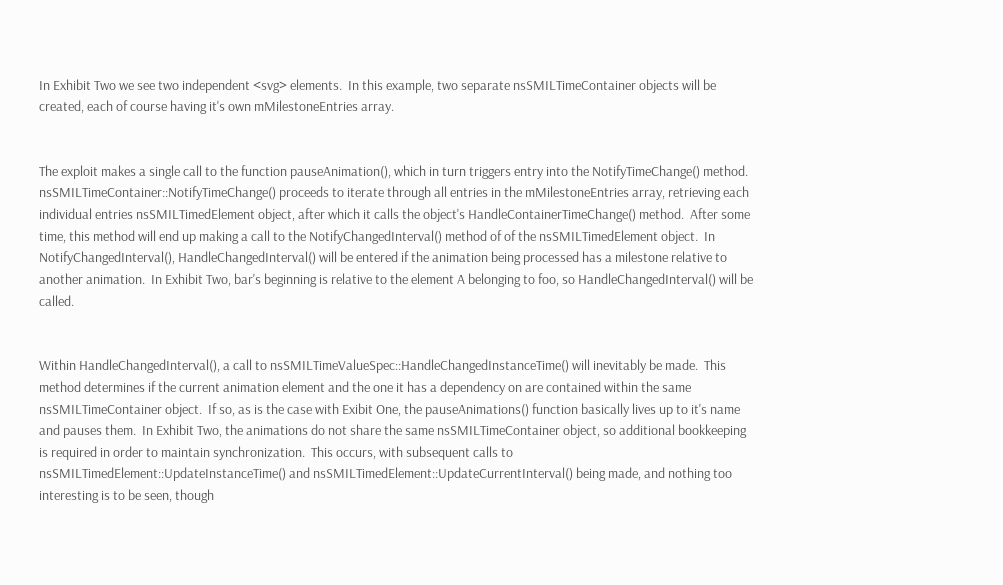In Exhibit Two we see two independent <svg> elements.  In this example, two separate nsSMILTimeContainer objects will be created, each of course having it's own mMilestoneEntries array.


The exploit makes a single call to the function pauseAnimation(), which in turn triggers entry into the NotifyTimeChange() method.  nsSMILTimeContainer::NotifyTimeChange() proceeds to iterate through all entries in the mMilestoneEntries array, retrieving each individual entries nsSMILTimedElement object, after which it calls the object's HandleContainerTimeChange() method.  After some time, this method will end up making a call to the NotifyChangedInterval() method of of the nsSMILTimedElement object.  In NotifyChangedInterval(), HandleChangedInterval() will be entered if the animation being processed has a milestone relative to another animation.  In Exhibit Two, bar's beginning is relative to the element A belonging to foo, so HandleChangedInterval() will be called.


Within HandleChangedInterval(), a call to nsSMILTimeValueSpec::HandleChangedInstanceTime() will inevitably be made.  This method determines if the current animation element and the one it has a dependency on are contained within the same nsSMILTimeContainer object.  If so, as is the case with Exibit One, the pauseAnimations() function basically lives up to it's name and pauses them.  In Exhibit Two, the animations do not share the same nsSMILTimeContainer object, so additional bookkeeping is required in order to maintain synchronization.  This occurs, with subsequent calls to nsSMILTimedElement::UpdateInstanceTime() and nsSMILTimedElement::UpdateCurrentInterval() being made, and nothing too interesting is to be seen, though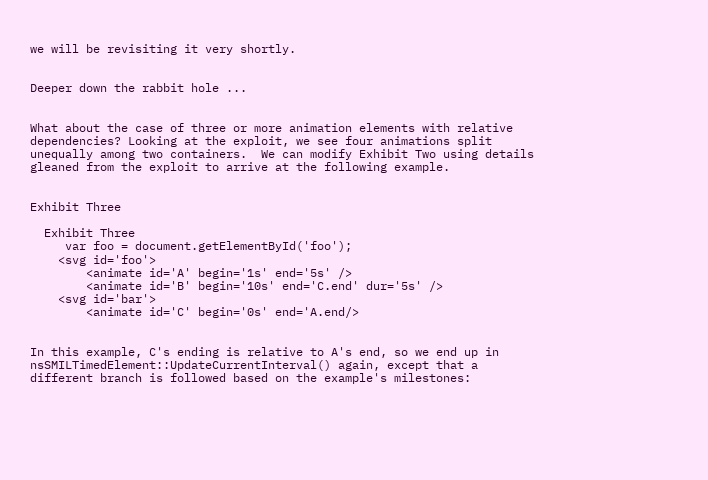we will be revisiting it very shortly.


Deeper down the rabbit hole ...


What about the case of three or more animation elements with relative dependencies? Looking at the exploit, we see four animations split unequally among two containers.  We can modify Exhibit Two using details gleaned from the exploit to arrive at the following example.


Exhibit Three

  Exhibit Three
     var foo = document.getElementById('foo');
    <svg id='foo'>
        <animate id='A' begin='1s' end='5s' />
        <animate id='B' begin='10s' end='C.end' dur='5s' />
    <svg id='bar'>
        <animate id='C' begin='0s' end='A.end/>


In this example, C's ending is relative to A's end, so we end up in nsSMILTimedElement::UpdateCurrentInterval() again, except that a different branch is followed based on the example's milestones: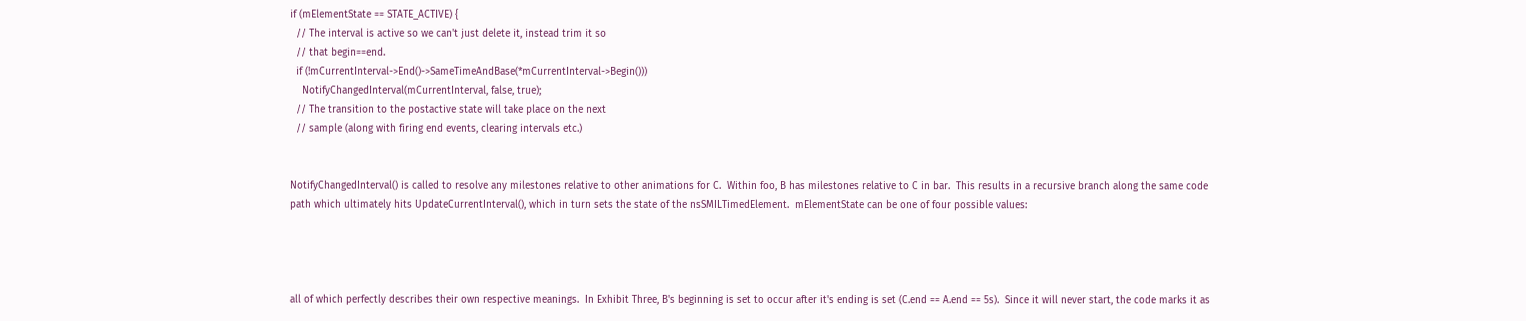if (mElementState == STATE_ACTIVE) {
  // The interval is active so we can't just delete it, instead trim it so
  // that begin==end.
  if (!mCurrentInterval->End()->SameTimeAndBase(*mCurrentInterval->Begin()))
    NotifyChangedInterval(mCurrentInterval, false, true);
  // The transition to the postactive state will take place on the next
  // sample (along with firing end events, clearing intervals etc.)


NotifyChangedInterval() is called to resolve any milestones relative to other animations for C.  Within foo, B has milestones relative to C in bar.  This results in a recursive branch along the same code path which ultimately hits UpdateCurrentInterval(), which in turn sets the state of the nsSMILTimedElement.  mElementState can be one of four possible values:




all of which perfectly describes their own respective meanings.  In Exhibit Three, B's beginning is set to occur after it's ending is set (C.end == A.end == 5s).  Since it will never start, the code marks it as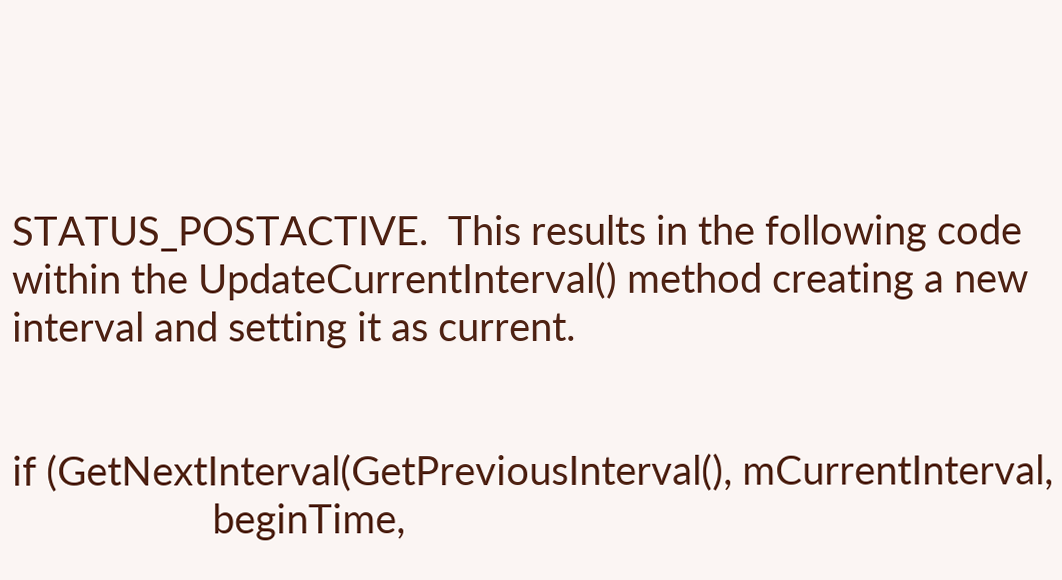STATUS_POSTACTIVE.  This results in the following code within the UpdateCurrentInterval() method creating a new interval and setting it as current.


if (GetNextInterval(GetPreviousInterval(), mCurrentInterval,
                    beginTime,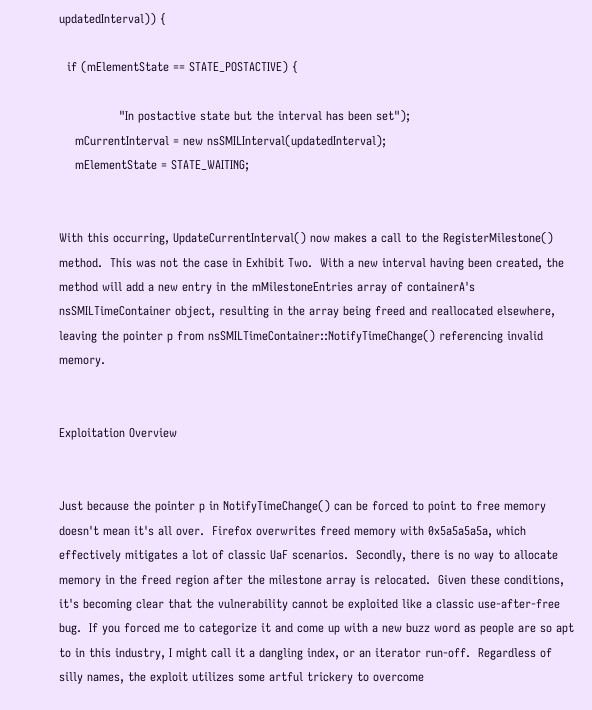updatedInterval)) {

  if (mElementState == STATE_POSTACTIVE) {

               "In postactive state but the interval has been set");
    mCurrentInterval = new nsSMILInterval(updatedInterval);
    mElementState = STATE_WAITING;


With this occurring, UpdateCurrentInterval() now makes a call to the RegisterMilestone() method.  This was not the case in Exhibit Two.  With a new interval having been created, the method will add a new entry in the mMilestoneEntries array of containerA's nsSMILTimeContainer object, resulting in the array being freed and reallocated elsewhere, leaving the pointer p from nsSMILTimeContainer::NotifyTimeChange() referencing invalid memory.


Exploitation Overview


Just because the pointer p in NotifyTimeChange() can be forced to point to free memory doesn't mean it's all over.  Firefox overwrites freed memory with 0x5a5a5a5a, which effectively mitigates a lot of classic UaF scenarios.  Secondly, there is no way to allocate memory in the freed region after the milestone array is relocated.  Given these conditions, it's becoming clear that the vulnerability cannot be exploited like a classic use-after-free bug.  If you forced me to categorize it and come up with a new buzz word as people are so apt to in this industry, I might call it a dangling index, or an iterator run-off.  Regardless of silly names, the exploit utilizes some artful trickery to overcome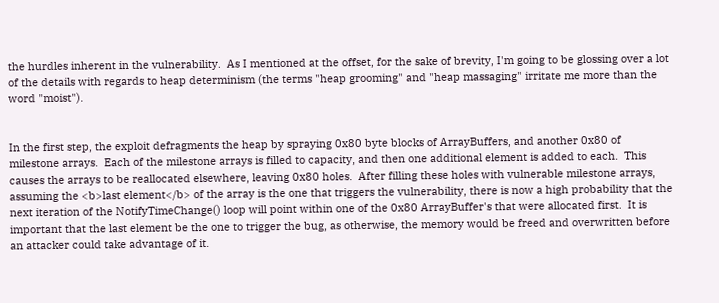the hurdles inherent in the vulnerability.  As I mentioned at the offset, for the sake of brevity, I'm going to be glossing over a lot of the details with regards to heap determinism (the terms "heap grooming" and "heap massaging" irritate me more than the word "moist").


In the first step, the exploit defragments the heap by spraying 0x80 byte blocks of ArrayBuffers, and another 0x80 of milestone arrays.  Each of the milestone arrays is filled to capacity, and then one additional element is added to each.  This causes the arrays to be reallocated elsewhere, leaving 0x80 holes.  After filling these holes with vulnerable milestone arrays, assuming the <b>last element</b> of the array is the one that triggers the vulnerability, there is now a high probability that the next iteration of the NotifyTimeChange() loop will point within one of the 0x80 ArrayBuffer's that were allocated first.  It is important that the last element be the one to trigger the bug, as otherwise, the memory would be freed and overwritten before an attacker could take advantage of it.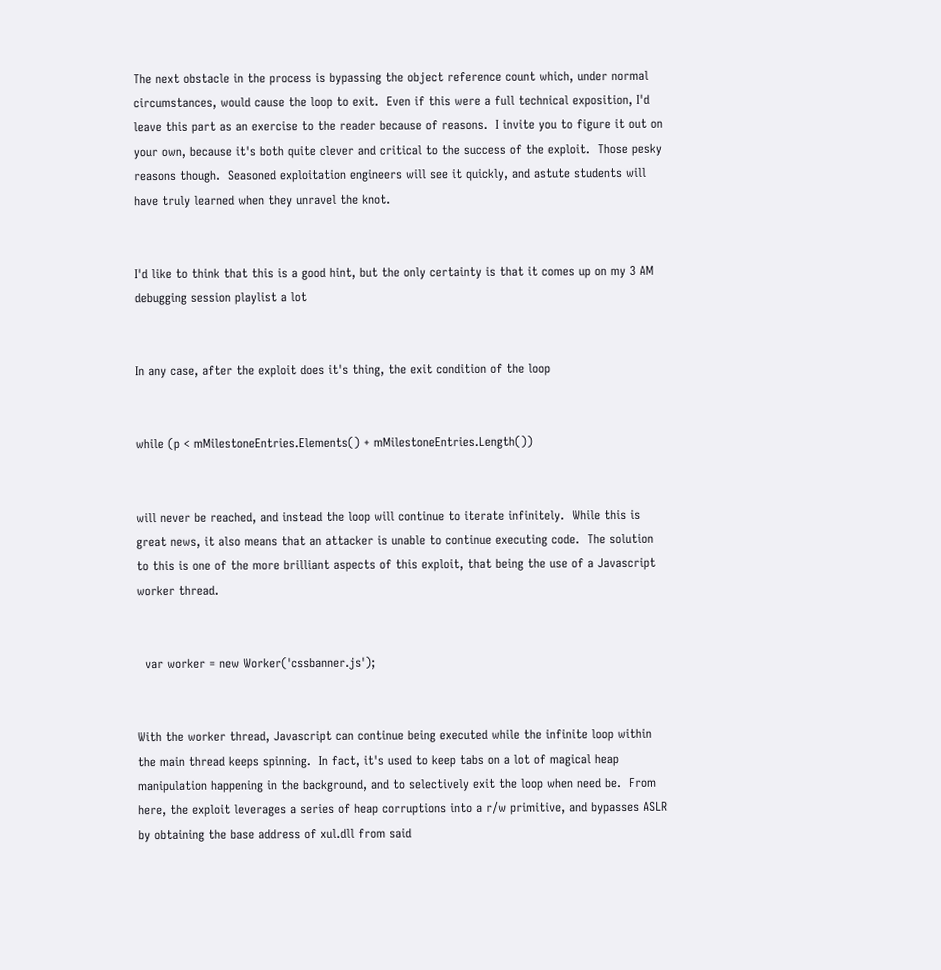The next obstacle in the process is bypassing the object reference count which, under normal circumstances, would cause the loop to exit.  Even if this were a full technical exposition, I'd leave this part as an exercise to the reader because of reasons.  I invite you to figure it out on your own, because it's both quite clever and critical to the success of the exploit.  Those pesky reasons though.  Seasoned exploitation engineers will see it quickly, and astute students will have truly learned when they unravel the knot.


I'd like to think that this is a good hint, but the only certainty is that it comes up on my 3 AM debugging session playlist a lot


In any case, after the exploit does it's thing, the exit condition of the loop


while (p < mMilestoneEntries.Elements() + mMilestoneEntries.Length())


will never be reached, and instead the loop will continue to iterate infinitely.  While this is great news, it also means that an attacker is unable to continue executing code.  The solution to this is one of the more brilliant aspects of this exploit, that being the use of a Javascript worker thread.


  var worker = new Worker('cssbanner.js');


With the worker thread, Javascript can continue being executed while the infinite loop within the main thread keeps spinning.  In fact, it's used to keep tabs on a lot of magical heap manipulation happening in the background, and to selectively exit the loop when need be.  From here, the exploit leverages a series of heap corruptions into a r/w primitive, and bypasses ASLR by obtaining the base address of xul.dll from said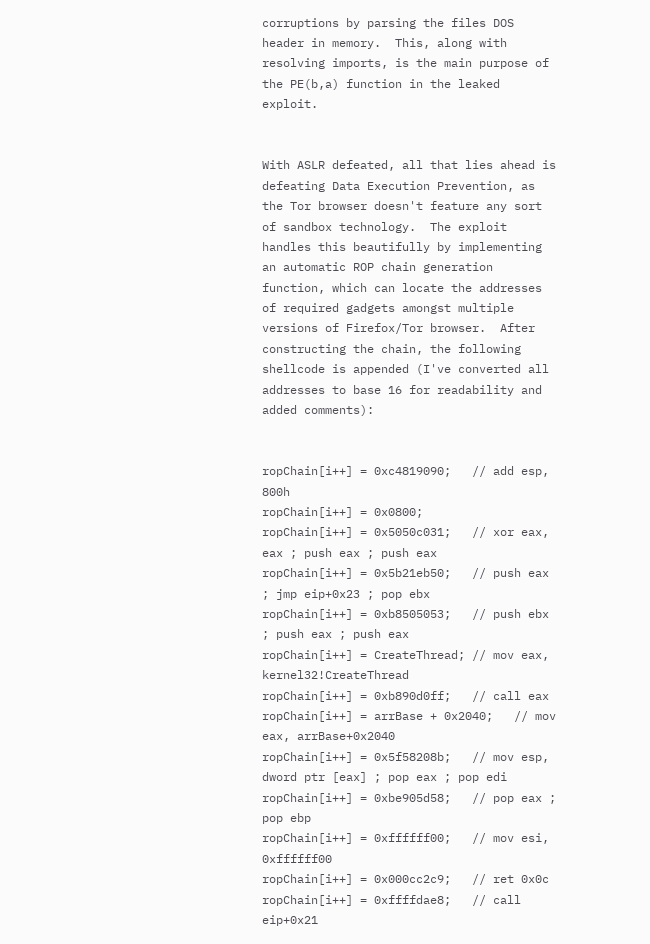corruptions by parsing the files DOS header in memory.  This, along with resolving imports, is the main purpose of the PE(b,a) function in the leaked exploit.


With ASLR defeated, all that lies ahead is defeating Data Execution Prevention, as the Tor browser doesn't feature any sort of sandbox technology.  The exploit handles this beautifully by implementing an automatic ROP chain generation function, which can locate the addresses of required gadgets amongst multiple versions of Firefox/Tor browser.  After constructing the chain, the following shellcode is appended (I've converted all addresses to base 16 for readability and added comments):


ropChain[i++] = 0xc4819090;   // add esp, 800h
ropChain[i++] = 0x0800;
ropChain[i++] = 0x5050c031;   // xor eax, eax ; push eax ; push eax
ropChain[i++] = 0x5b21eb50;   // push eax ; jmp eip+0x23 ; pop ebx
ropChain[i++] = 0xb8505053;   // push ebx ; push eax ; push eax
ropChain[i++] = CreateThread; // mov eax, kernel32!CreateThread
ropChain[i++] = 0xb890d0ff;   // call eax
ropChain[i++] = arrBase + 0x2040;   // mov eax, arrBase+0x2040
ropChain[i++] = 0x5f58208b;   // mov esp, dword ptr [eax] ; pop eax ; pop edi
ropChain[i++] = 0xbe905d58;   // pop eax ; pop ebp
ropChain[i++] = 0xffffff00;   // mov esi, 0xffffff00
ropChain[i++] = 0x000cc2c9;   // ret 0x0c
ropChain[i++] = 0xffffdae8;   // call eip+0x21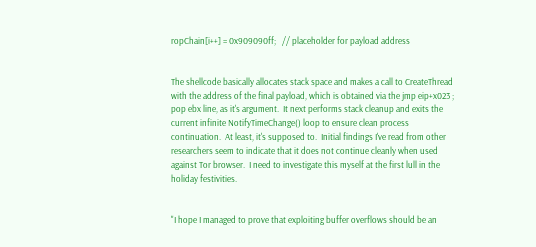ropChain[i++] = 0x909090ff;   // placeholder for payload address


The shellcode basically allocates stack space and makes a call to CreateThread with the address of the final payload, which is obtained via the jmp eip+x023 ; pop ebx line, as it's argument.  It next performs stack cleanup and exits the current infinite NotifyTimeChange() loop to ensure clean process continuation.  At least, it's supposed to.  Initial findings I've read from other researchers seem to indicate that it does not continue cleanly when used against Tor browser.  I need to investigate this myself at the first lull in the holiday festivities.


"I hope I managed to prove that exploiting buffer overflows should be an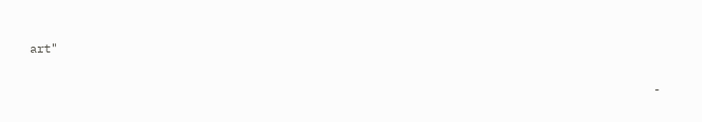art"

                                                                                         -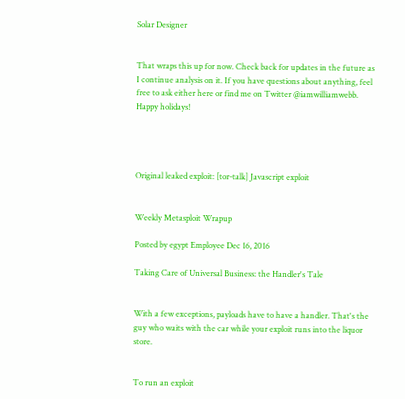Solar Designer


That wraps this up for now. Check back for updates in the future as I continue analysis on it. If you have questions about anything, feel free to ask either here or find me on Twitter @iamwilliamwebb. Happy holidays!




Original leaked exploit: [tor-talk] Javascript exploit


Weekly Metasploit Wrapup

Posted by egypt Employee Dec 16, 2016

Taking Care of Universal Business: the Handler's Tale


With a few exceptions, payloads have to have a handler. That's the guy who waits with the car while your exploit runs into the liquor store.


To run an exploit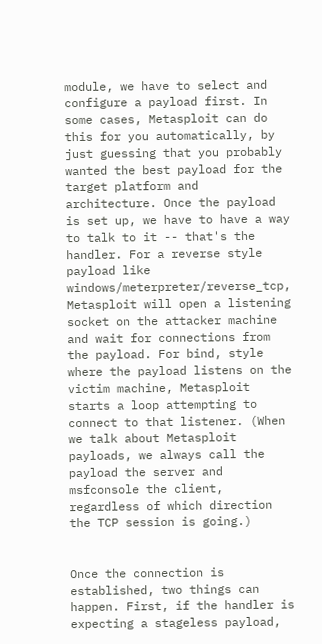module, we have to select and configure a payload first. In some cases, Metasploit can do this for you automatically, by just guessing that you probably wanted the best payload for the target platform and architecture. Once the payload is set up, we have to have a way to talk to it -- that's the handler. For a reverse style payload like windows/meterpreter/reverse_tcp, Metasploit will open a listening socket on the attacker machine and wait for connections from the payload. For bind, style where the payload listens on the victim machine, Metasploit starts a loop attempting to connect to that listener. (When we talk about Metasploit payloads, we always call the payload the server and msfconsole the client, regardless of which direction the TCP session is going.)


Once the connection is established, two things can happen. First, if the handler is expecting a stageless payload,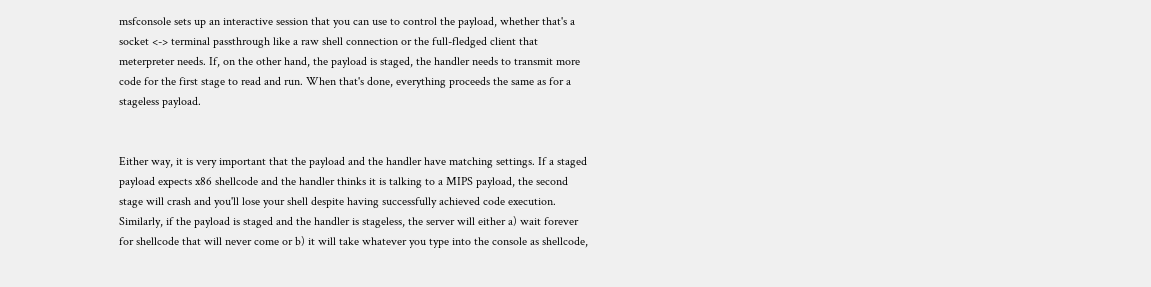msfconsole sets up an interactive session that you can use to control the payload, whether that's a socket <-> terminal passthrough like a raw shell connection or the full-fledged client that meterpreter needs. If, on the other hand, the payload is staged, the handler needs to transmit more code for the first stage to read and run. When that's done, everything proceeds the same as for a stageless payload.


Either way, it is very important that the payload and the handler have matching settings. If a staged payload expects x86 shellcode and the handler thinks it is talking to a MIPS payload, the second stage will crash and you'll lose your shell despite having successfully achieved code execution. Similarly, if the payload is staged and the handler is stageless, the server will either a) wait forever for shellcode that will never come or b) it will take whatever you type into the console as shellcode,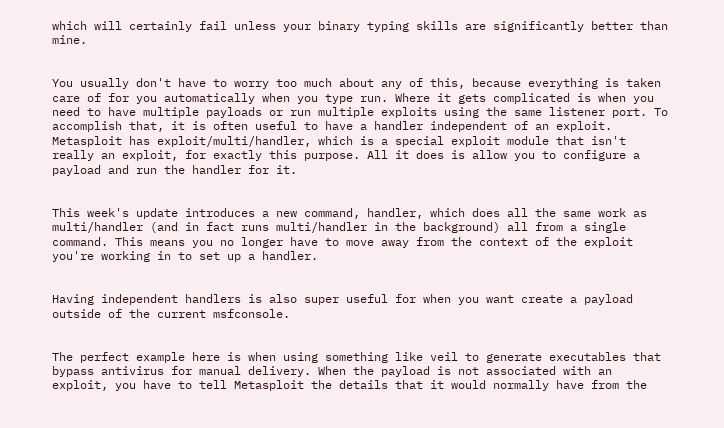which will certainly fail unless your binary typing skills are significantly better than mine.


You usually don't have to worry too much about any of this, because everything is taken care of for you automatically when you type run. Where it gets complicated is when you need to have multiple payloads or run multiple exploits using the same listener port. To accomplish that, it is often useful to have a handler independent of an exploit. Metasploit has exploit/multi/handler, which is a special exploit module that isn't really an exploit, for exactly this purpose. All it does is allow you to configure a payload and run the handler for it.


This week's update introduces a new command, handler, which does all the same work as multi/handler (and in fact runs multi/handler in the background) all from a single command. This means you no longer have to move away from the context of the exploit you're working in to set up a handler.


Having independent handlers is also super useful for when you want create a payload outside of the current msfconsole.


The perfect example here is when using something like veil to generate executables that bypass antivirus for manual delivery. When the payload is not associated with an exploit, you have to tell Metasploit the details that it would normally have from the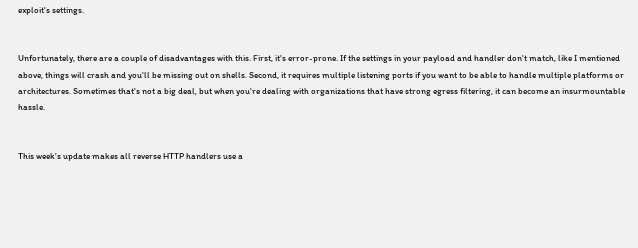exploit's settings.


Unfortunately, there are a couple of disadvantages with this. First, it's error-prone. If the settings in your payload and handler don't match, like I mentioned above, things will crash and you'll be missing out on shells. Second, it requires multiple listening ports if you want to be able to handle multiple platforms or architectures. Sometimes that's not a big deal, but when you're dealing with organizations that have strong egress filtering, it can become an insurmountable hassle.


This week's update makes all reverse HTTP handlers use a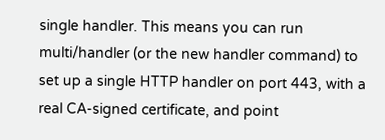single handler. This means you can run multi/handler (or the new handler command) to set up a single HTTP handler on port 443, with a real CA-signed certificate, and point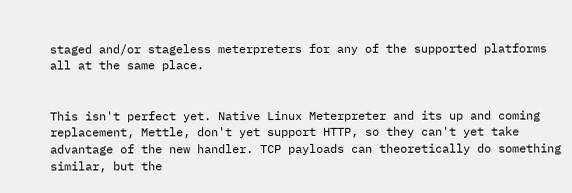staged and/or stageless meterpreters for any of the supported platforms all at the same place.


This isn't perfect yet. Native Linux Meterpreter and its up and coming replacement, Mettle, don't yet support HTTP, so they can't yet take advantage of the new handler. TCP payloads can theoretically do something similar, but the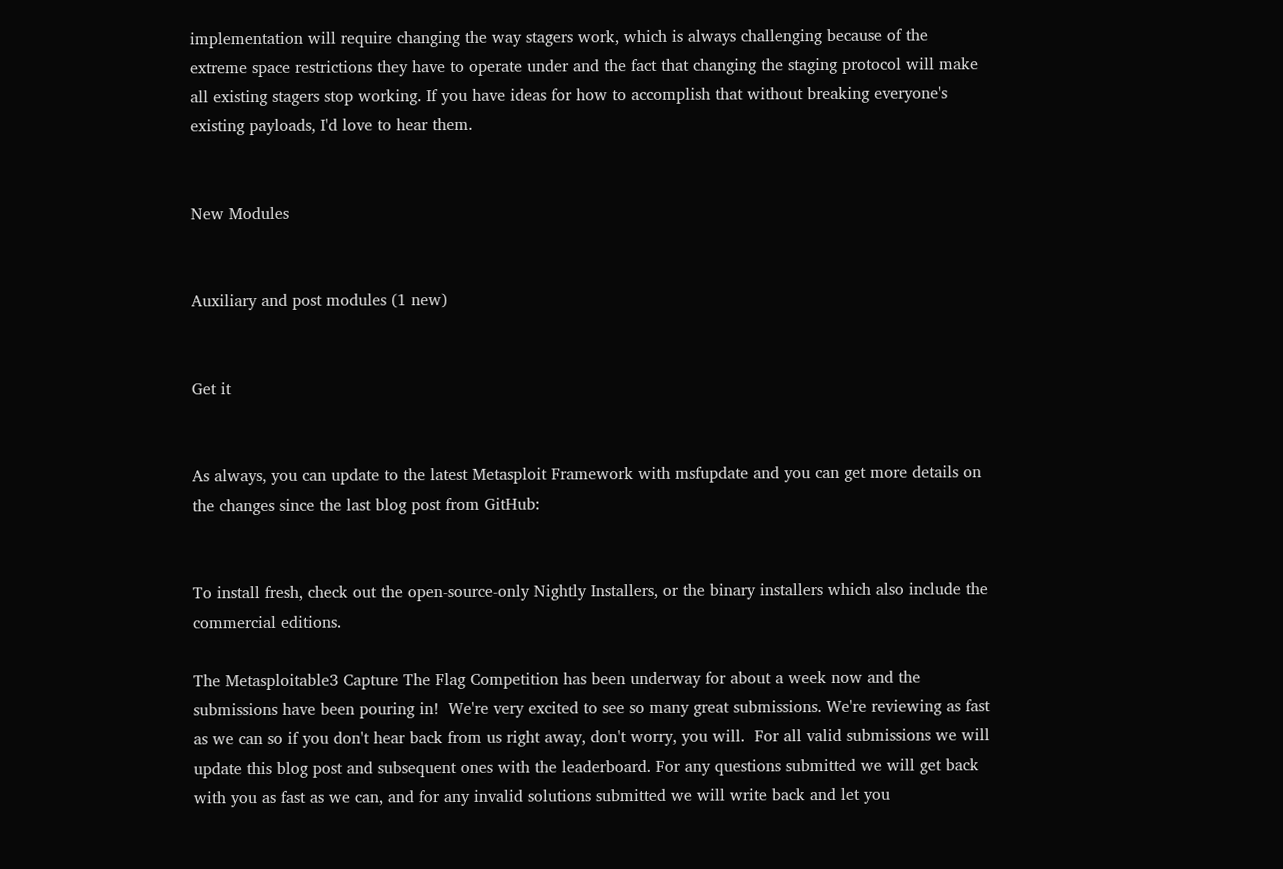implementation will require changing the way stagers work, which is always challenging because of the extreme space restrictions they have to operate under and the fact that changing the staging protocol will make all existing stagers stop working. If you have ideas for how to accomplish that without breaking everyone's existing payloads, I'd love to hear them.


New Modules


Auxiliary and post modules (1 new)


Get it


As always, you can update to the latest Metasploit Framework with msfupdate and you can get more details on the changes since the last blog post from GitHub:


To install fresh, check out the open-source-only Nightly Installers, or the binary installers which also include the commercial editions.

The Metasploitable3 Capture The Flag Competition has been underway for about a week now and the submissions have been pouring in!  We're very excited to see so many great submissions. We're reviewing as fast as we can so if you don't hear back from us right away, don't worry, you will.  For all valid submissions we will update this blog post and subsequent ones with the leaderboard. For any questions submitted we will get back with you as fast as we can, and for any invalid solutions submitted we will write back and let you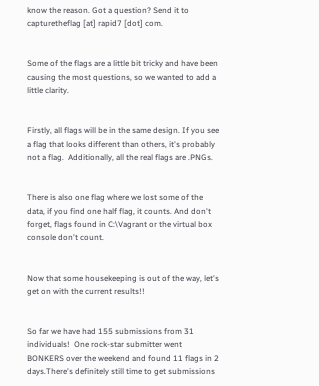know the reason. Got a question? Send it to capturetheflag [at] rapid7 [dot] com.


Some of the flags are a little bit tricky and have been causing the most questions, so we wanted to add a little clarity.


Firstly, all flags will be in the same design. If you see a flag that looks different than others, it's probably not a flag.  Additionally, all the real flags are .PNGs.


There is also one flag where we lost some of the data, if you find one half flag, it counts. And don't forget, flags found in C:\Vagrant or the virtual box console don't count.


Now that some housekeeping is out of the way, let's get on with the current results!!


So far we have had 155 submissions from 31 individuals!  One rock-star submitter went BONKERS over the weekend and found 11 flags in 2 days.There's definitely still time to get submissions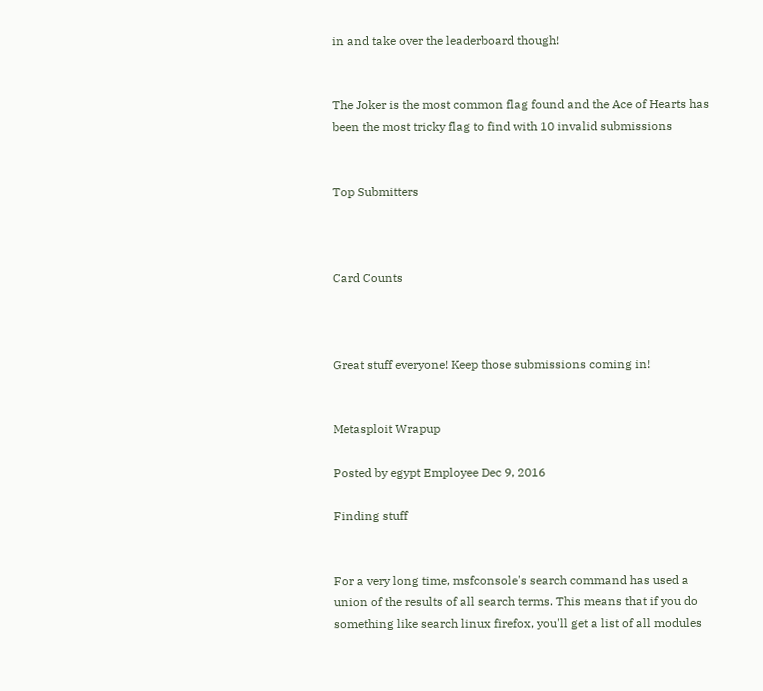in and take over the leaderboard though!


The Joker is the most common flag found and the Ace of Hearts has been the most tricky flag to find with 10 invalid submissions


Top Submitters



Card Counts



Great stuff everyone! Keep those submissions coming in!


Metasploit Wrapup

Posted by egypt Employee Dec 9, 2016

Finding stuff


For a very long time, msfconsole's search command has used a union of the results of all search terms. This means that if you do something like search linux firefox, you'll get a list of all modules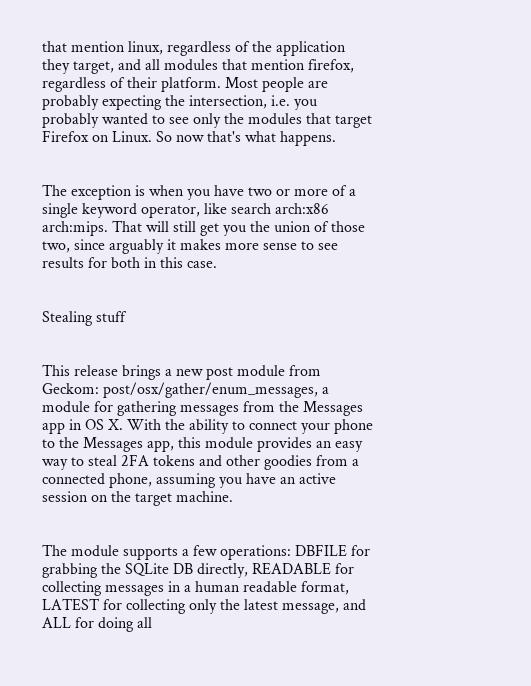that mention linux, regardless of the application they target, and all modules that mention firefox, regardless of their platform. Most people are probably expecting the intersection, i.e. you probably wanted to see only the modules that target Firefox on Linux. So now that's what happens.


The exception is when you have two or more of a single keyword operator, like search arch:x86 arch:mips. That will still get you the union of those two, since arguably it makes more sense to see results for both in this case.


Stealing stuff


This release brings a new post module from Geckom: post/osx/gather/enum_messages, a module for gathering messages from the Messages app in OS X. With the ability to connect your phone to the Messages app, this module provides an easy way to steal 2FA tokens and other goodies from a connected phone, assuming you have an active session on the target machine.


The module supports a few operations: DBFILE for grabbing the SQLite DB directly, READABLE for collecting messages in a human readable format, LATEST for collecting only the latest message, and ALL for doing all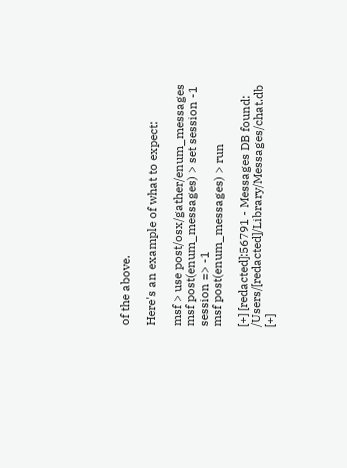of the above.

Here's an example of what to expect:

msf > use post/osx/gather/enum_messages
msf post(enum_messages) > set session -1
session => -1
msf post(enum_messages) > run

[+] [redacted]:56791 - Messages DB found: /Users/[redacted]/Library/Messages/chat.db
[+]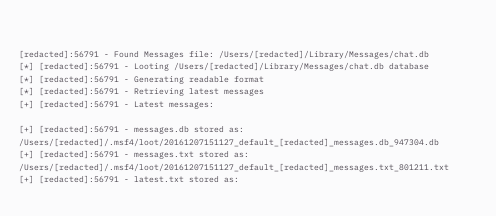[redacted]:56791 - Found Messages file: /Users/[redacted]/Library/Messages/chat.db
[*] [redacted]:56791 - Looting /Users/[redacted]/Library/Messages/chat.db database
[*] [redacted]:56791 - Generating readable format
[*] [redacted]:56791 - Retrieving latest messages
[+] [redacted]:56791 - Latest messages:

[+] [redacted]:56791 - messages.db stored as: /Users/[redacted]/.msf4/loot/20161207151127_default_[redacted]_messages.db_947304.db
[+] [redacted]:56791 - messages.txt stored as: /Users/[redacted]/.msf4/loot/20161207151127_default_[redacted]_messages.txt_801211.txt
[+] [redacted]:56791 - latest.txt stored as: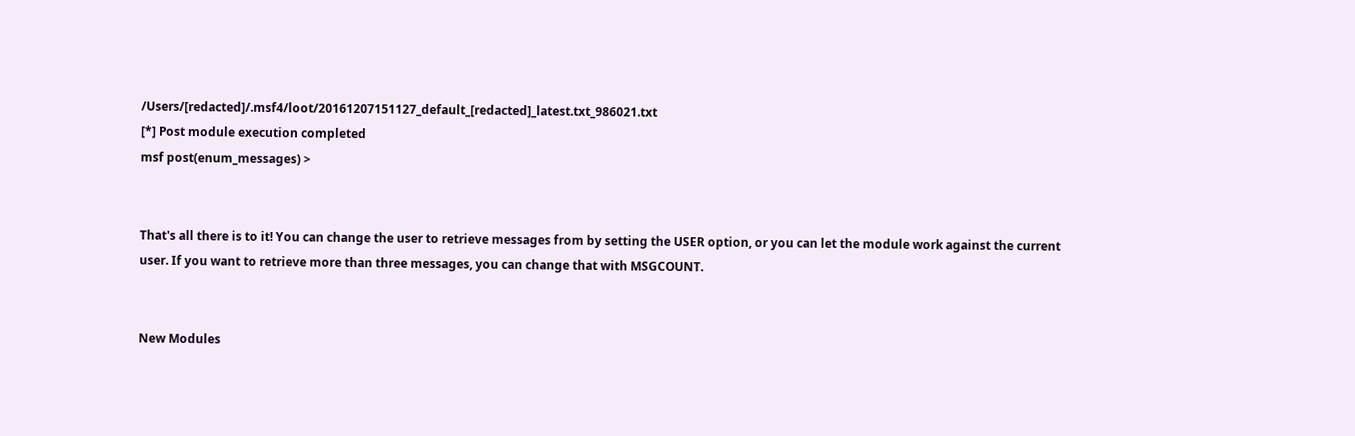/Users/[redacted]/.msf4/loot/20161207151127_default_[redacted]_latest.txt_986021.txt
[*] Post module execution completed
msf post(enum_messages) >


That's all there is to it! You can change the user to retrieve messages from by setting the USER option, or you can let the module work against the current user. If you want to retrieve more than three messages, you can change that with MSGCOUNT.


New Modules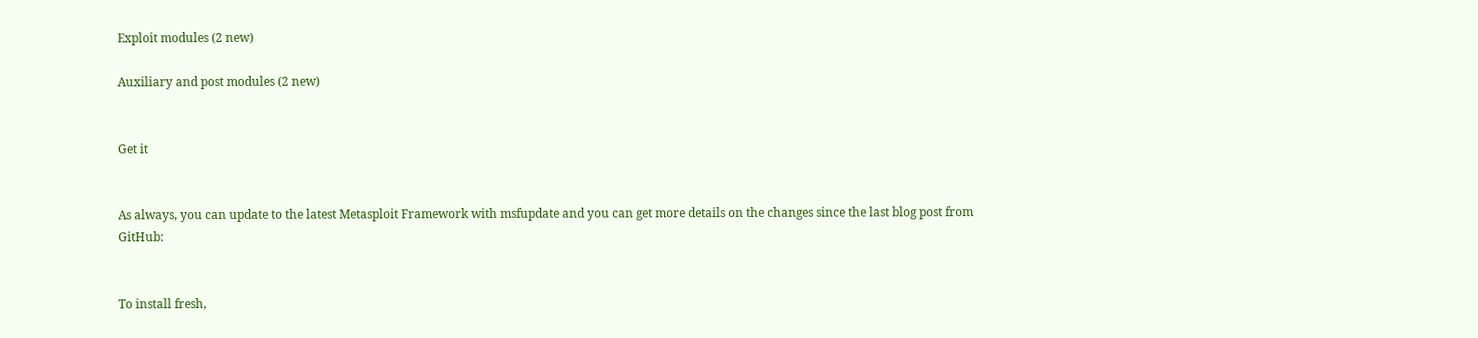Exploit modules (2 new)

Auxiliary and post modules (2 new)


Get it


As always, you can update to the latest Metasploit Framework with msfupdate and you can get more details on the changes since the last blog post from GitHub:


To install fresh,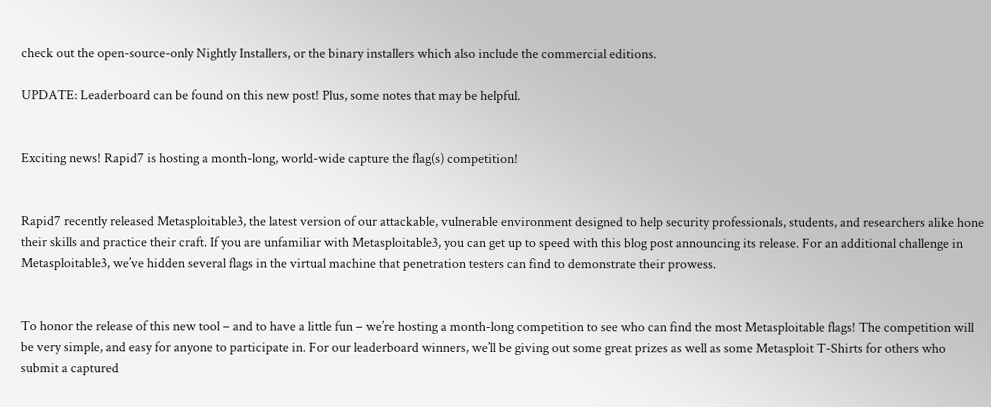check out the open-source-only Nightly Installers, or the binary installers which also include the commercial editions.

UPDATE: Leaderboard can be found on this new post! Plus, some notes that may be helpful.


Exciting news! Rapid7 is hosting a month-long, world-wide capture the flag(s) competition!


Rapid7 recently released Metasploitable3, the latest version of our attackable, vulnerable environment designed to help security professionals, students, and researchers alike hone their skills and practice their craft. If you are unfamiliar with Metasploitable3, you can get up to speed with this blog post announcing its release. For an additional challenge in Metasploitable3, we’ve hidden several flags in the virtual machine that penetration testers can find to demonstrate their prowess.


To honor the release of this new tool – and to have a little fun – we’re hosting a month-long competition to see who can find the most Metasploitable flags! The competition will be very simple, and easy for anyone to participate in. For our leaderboard winners, we’ll be giving out some great prizes as well as some Metasploit T-Shirts for others who submit a captured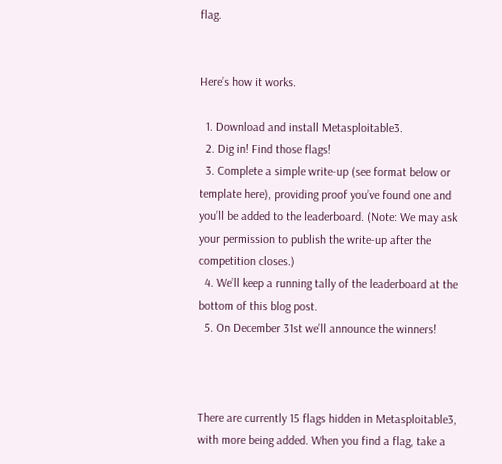flag.


Here’s how it works.

  1. Download and install Metasploitable3.
  2. Dig in! Find those flags!
  3. Complete a simple write-up (see format below or template here), providing proof you’ve found one and you’ll be added to the leaderboard. (Note: We may ask your permission to publish the write-up after the competition closes.)
  4. We’ll keep a running tally of the leaderboard at the bottom of this blog post.
  5. On December 31st we’ll announce the winners!



There are currently 15 flags hidden in Metasploitable3, with more being added. When you find a flag, take a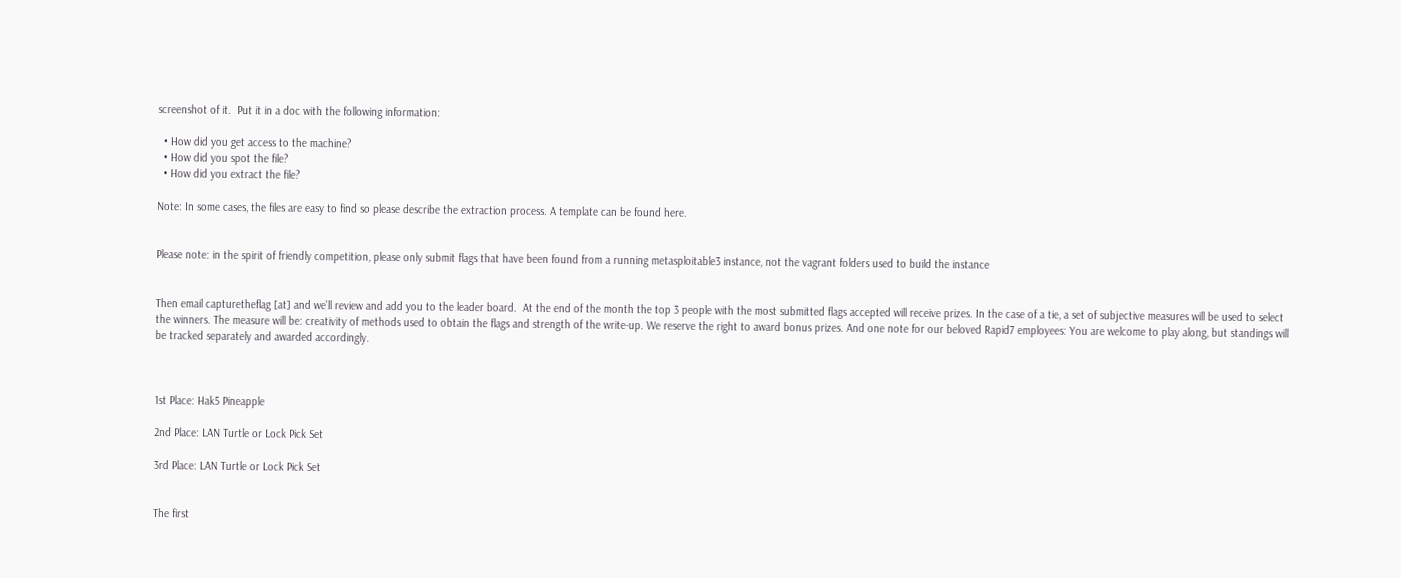screenshot of it.  Put it in a doc with the following information:

  • How did you get access to the machine?
  • How did you spot the file?
  • How did you extract the file?

Note: In some cases, the files are easy to find so please describe the extraction process. A template can be found here.


Please note: in the spirit of friendly competition, please only submit flags that have been found from a running metasploitable3 instance, not the vagrant folders used to build the instance


Then email capturetheflag [at] and we’ll review and add you to the leader board.  At the end of the month the top 3 people with the most submitted flags accepted will receive prizes. In the case of a tie, a set of subjective measures will be used to select the winners. The measure will be: creativity of methods used to obtain the flags and strength of the write-up. We reserve the right to award bonus prizes. And one note for our beloved Rapid7 employees: You are welcome to play along, but standings will be tracked separately and awarded accordingly.



1st Place: Hak5 Pineapple

2nd Place: LAN Turtle or Lock Pick Set

3rd Place: LAN Turtle or Lock Pick Set


The first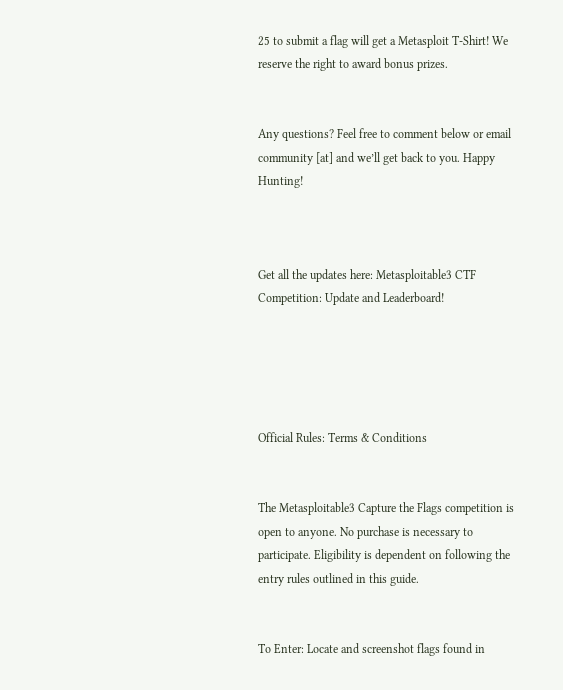25 to submit a flag will get a Metasploit T-Shirt! We reserve the right to award bonus prizes.


Any questions? Feel free to comment below or email community [at] and we’ll get back to you. Happy Hunting!



Get all the updates here: Metasploitable3 CTF Competition: Update and Leaderboard!





Official Rules: Terms & Conditions


The Metasploitable3 Capture the Flags competition is open to anyone. No purchase is necessary to participate. Eligibility is dependent on following the entry rules outlined in this guide.


To Enter: Locate and screenshot flags found in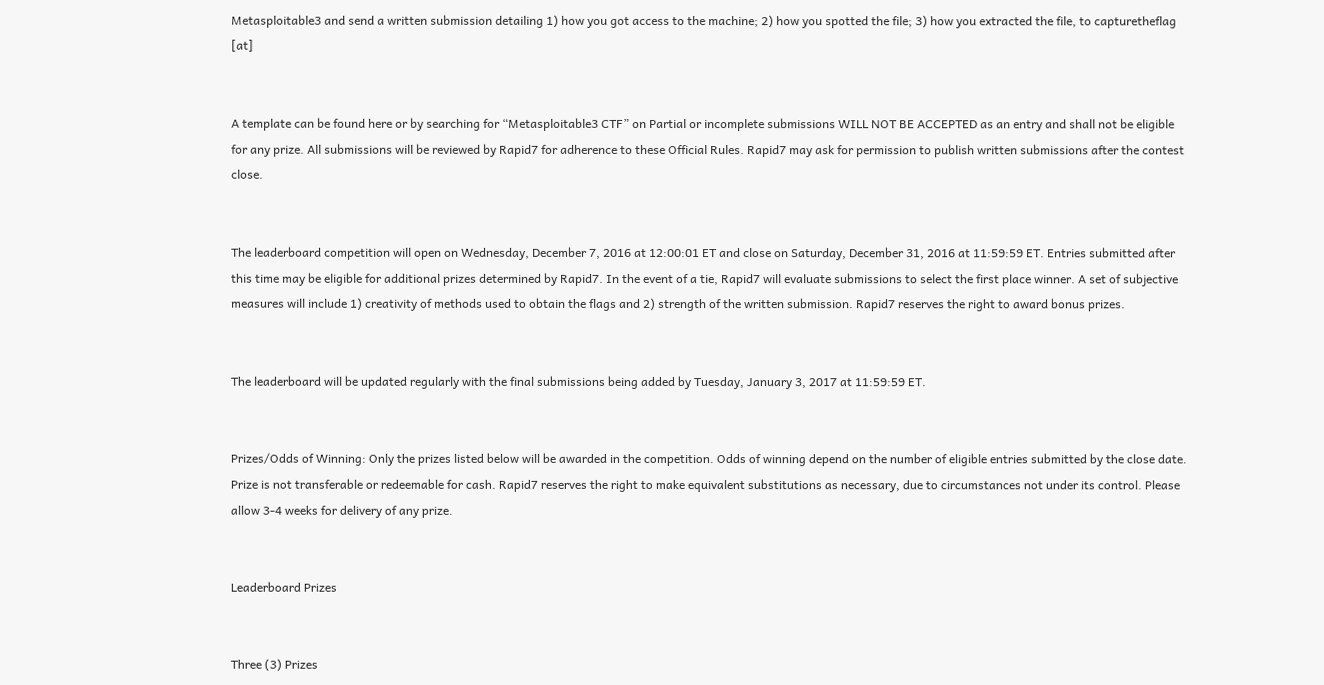Metasploitable3 and send a written submission detailing 1) how you got access to the machine; 2) how you spotted the file; 3) how you extracted the file, to capturetheflag [at]


A template can be found here or by searching for “Metasploitable3 CTF” on Partial or incomplete submissions WILL NOT BE ACCEPTED as an entry and shall not be eligible for any prize. All submissions will be reviewed by Rapid7 for adherence to these Official Rules. Rapid7 may ask for permission to publish written submissions after the contest close.


The leaderboard competition will open on Wednesday, December 7, 2016 at 12:00:01 ET and close on Saturday, December 31, 2016 at 11:59:59 ET. Entries submitted after this time may be eligible for additional prizes determined by Rapid7. In the event of a tie, Rapid7 will evaluate submissions to select the first place winner. A set of subjective measures will include 1) creativity of methods used to obtain the flags and 2) strength of the written submission. Rapid7 reserves the right to award bonus prizes.


The leaderboard will be updated regularly with the final submissions being added by Tuesday, January 3, 2017 at 11:59:59 ET.


Prizes/Odds of Winning: Only the prizes listed below will be awarded in the competition. Odds of winning depend on the number of eligible entries submitted by the close date. Prize is not transferable or redeemable for cash. Rapid7 reserves the right to make equivalent substitutions as necessary, due to circumstances not under its control. Please allow 3-4 weeks for delivery of any prize.


Leaderboard Prizes


Three (3) Prizes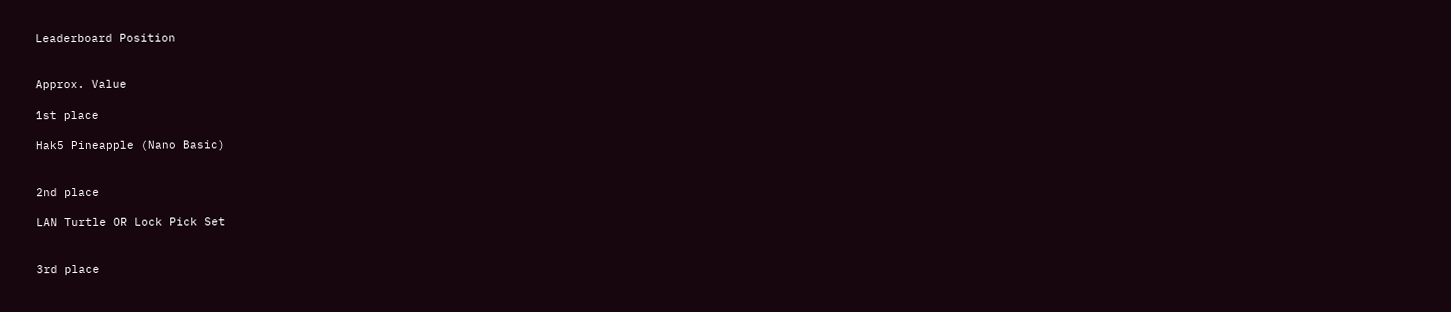Leaderboard Position


Approx. Value

1st place

Hak5 Pineapple (Nano Basic)


2nd place

LAN Turtle OR Lock Pick Set


3rd place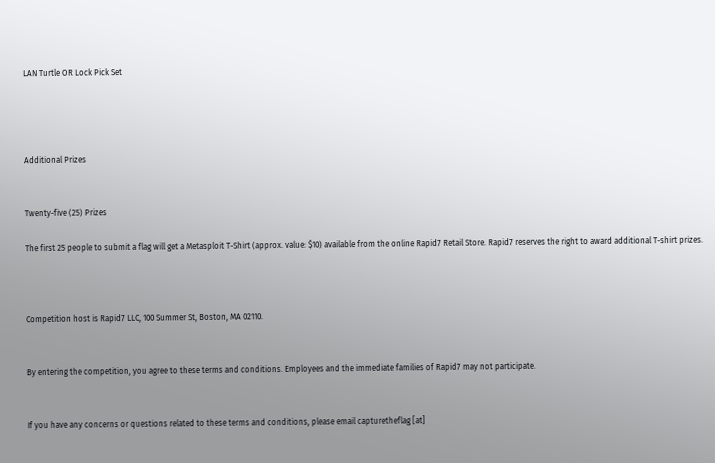LAN Turtle OR Lock Pick Set




Additional Prizes


Twenty-five (25) Prizes

The first 25 people to submit a flag will get a Metasploit T-Shirt (approx. value: $10) available from the online Rapid7 Retail Store. Rapid7 reserves the right to award additional T-shirt prizes.



Competition host is Rapid7 LLC, 100 Summer St, Boston, MA 02110.


By entering the competition, you agree to these terms and conditions. Employees and the immediate families of Rapid7 may not participate.


If you have any concerns or questions related to these terms and conditions, please email capturetheflag [at]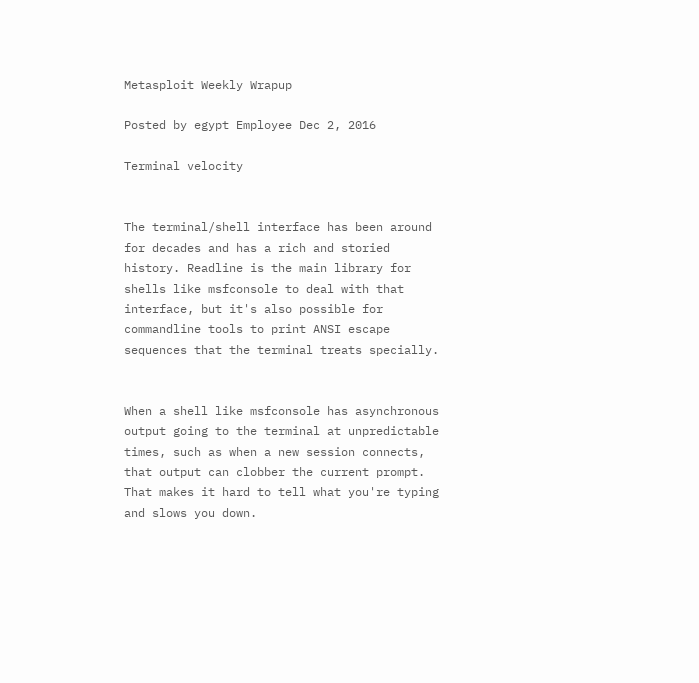Metasploit Weekly Wrapup

Posted by egypt Employee Dec 2, 2016

Terminal velocity


The terminal/shell interface has been around for decades and has a rich and storied history. Readline is the main library for shells like msfconsole to deal with that interface, but it's also possible for commandline tools to print ANSI escape sequences that the terminal treats specially.


When a shell like msfconsole has asynchronous output going to the terminal at unpredictable times, such as when a new session connects, that output can clobber the current prompt. That makes it hard to tell what you're typing and slows you down.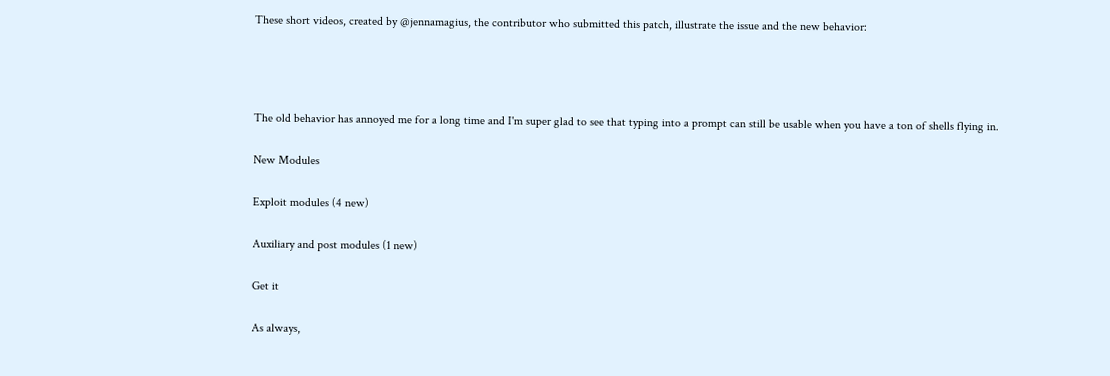These short videos, created by @jennamagius, the contributor who submitted this patch, illustrate the issue and the new behavior:






The old behavior has annoyed me for a long time and I'm super glad to see that typing into a prompt can still be usable when you have a ton of shells flying in.


New Modules


Exploit modules (4 new)


Auxiliary and post modules (1 new)


Get it


As always,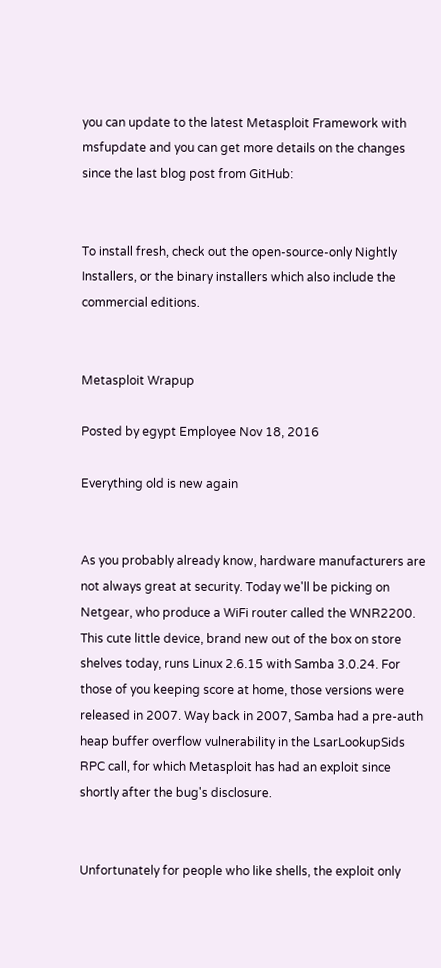you can update to the latest Metasploit Framework with msfupdate and you can get more details on the changes since the last blog post from GitHub:


To install fresh, check out the open-source-only Nightly Installers, or the binary installers which also include the commercial editions.


Metasploit Wrapup

Posted by egypt Employee Nov 18, 2016

Everything old is new again


As you probably already know, hardware manufacturers are not always great at security. Today we'll be picking on Netgear, who produce a WiFi router called the WNR2200. This cute little device, brand new out of the box on store shelves today, runs Linux 2.6.15 with Samba 3.0.24. For those of you keeping score at home, those versions were released in 2007. Way back in 2007, Samba had a pre-auth heap buffer overflow vulnerability in the LsarLookupSids RPC call, for which Metasploit has had an exploit since shortly after the bug's disclosure.


Unfortunately for people who like shells, the exploit only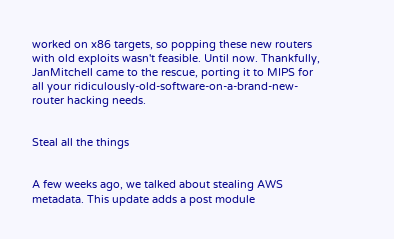worked on x86 targets, so popping these new routers with old exploits wasn't feasible. Until now. Thankfully, JanMitchell came to the rescue, porting it to MIPS for all your ridiculously-old-software-on-a-brand-new-router hacking needs.


Steal all the things


A few weeks ago, we talked about stealing AWS metadata. This update adds a post module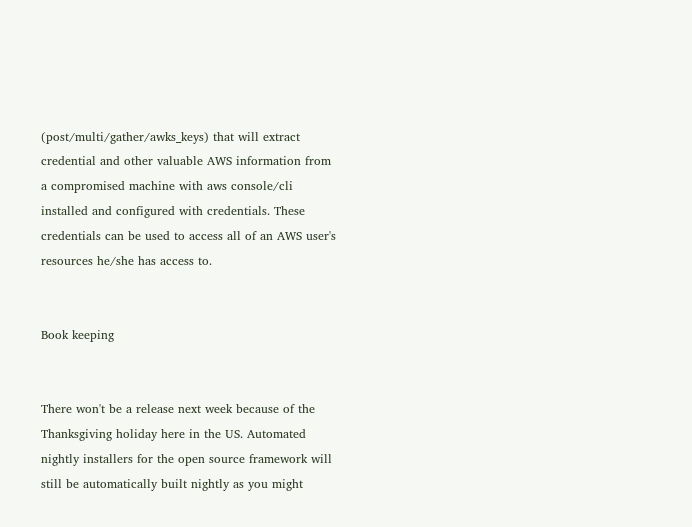(post/multi/gather/awks_keys) that will extract credential and other valuable AWS information from a compromised machine with aws console/cli installed and configured with credentials. These credentials can be used to access all of an AWS user's resources he/she has access to.


Book keeping


There won't be a release next week because of the Thanksgiving holiday here in the US. Automated nightly installers for the open source framework will still be automatically built nightly as you might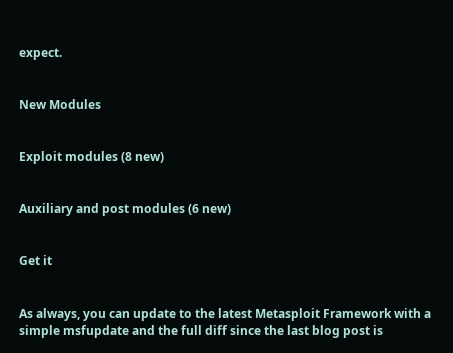expect.


New Modules


Exploit modules (8 new)


Auxiliary and post modules (6 new)


Get it


As always, you can update to the latest Metasploit Framework with a simple msfupdate and the full diff since the last blog post is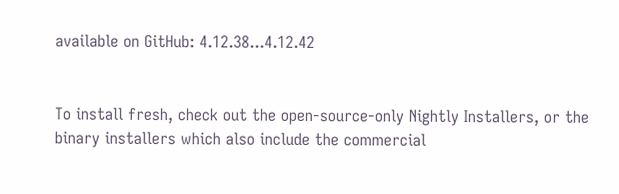available on GitHub: 4.12.38...4.12.42


To install fresh, check out the open-source-only Nightly Installers, or the binary installers which also include the commercial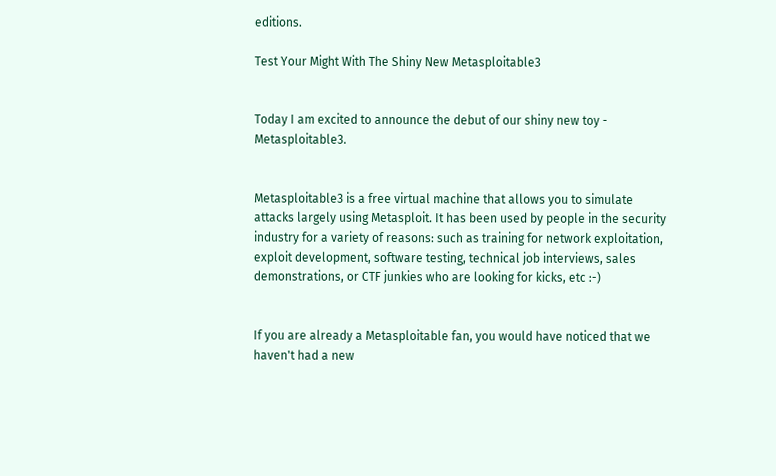editions.

Test Your Might With The Shiny New Metasploitable3


Today I am excited to announce the debut of our shiny new toy - Metasploitable3.


Metasploitable3 is a free virtual machine that allows you to simulate attacks largely using Metasploit. It has been used by people in the security industry for a variety of reasons: such as training for network exploitation, exploit development, software testing, technical job interviews, sales demonstrations, or CTF junkies who are looking for kicks, etc :-)


If you are already a Metasploitable fan, you would have noticed that we haven't had a new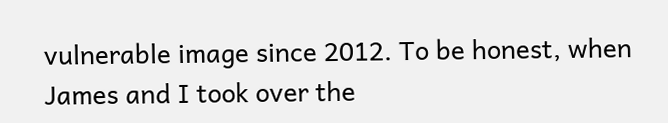vulnerable image since 2012. To be honest, when James and I took over the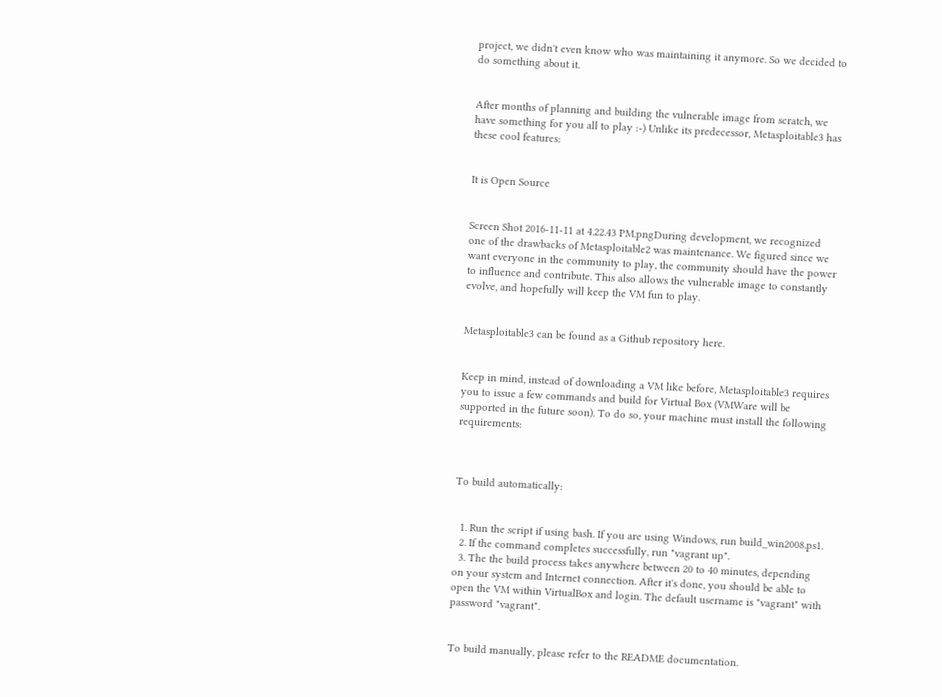project, we didn't even know who was maintaining it anymore. So we decided to do something about it.


After months of planning and building the vulnerable image from scratch, we have something for you all to play :-) Unlike its predecessor, Metasploitable3 has these cool features:


It is Open Source


Screen Shot 2016-11-11 at 4.22.43 PM.pngDuring development, we recognized one of the drawbacks of Metasploitable2 was maintenance. We figured since we want everyone in the community to play, the community should have the power to influence and contribute. This also allows the vulnerable image to constantly evolve, and hopefully will keep the VM fun to play.


Metasploitable3 can be found as a Github repository here.


Keep in mind, instead of downloading a VM like before, Metasploitable3 requires you to issue a few commands and build for Virtual Box (VMWare will be supported in the future soon). To do so, your machine must install the following requirements:



To build automatically:


  1. Run the script if using bash. If you are using Windows, run build_win2008.ps1.
  2. If the command completes successfully, run "vagrant up".
  3. The the build process takes anywhere between 20 to 40 minutes, depending on your system and Internet connection. After it's done, you should be able to open the VM within VirtualBox and login. The default username is "vagrant" with password "vagrant".


To build manually, please refer to the README documentation.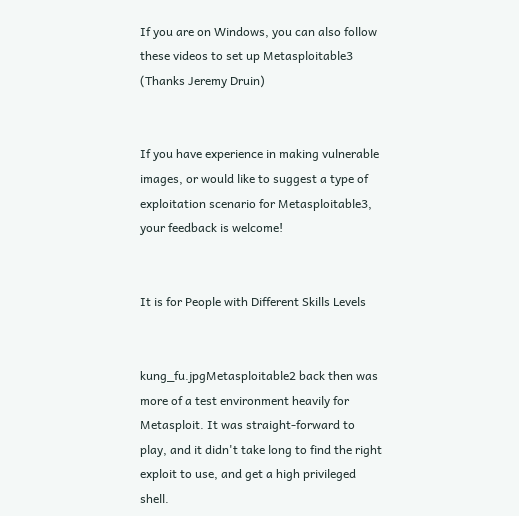If you are on Windows, you can also follow these videos to set up Metasploitable3 (Thanks Jeremy Druin)


If you have experience in making vulnerable images, or would like to suggest a type of exploitation scenario for Metasploitable3, your feedback is welcome!


It is for People with Different Skills Levels


kung_fu.jpgMetasploitable2 back then was more of a test environment heavily for Metasploit. It was straight-forward to play, and it didn't take long to find the right exploit to use, and get a high privileged shell.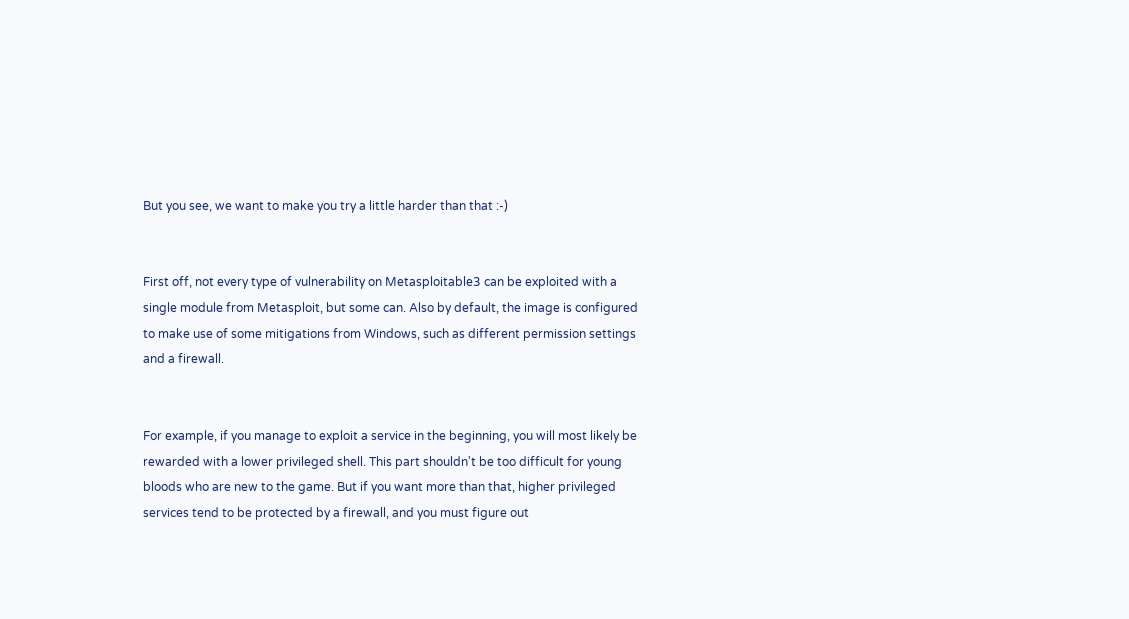But you see, we want to make you try a little harder than that :-)


First off, not every type of vulnerability on Metasploitable3 can be exploited with a single module from Metasploit, but some can. Also by default, the image is configured to make use of some mitigations from Windows, such as different permission settings and a firewall.


For example, if you manage to exploit a service in the beginning, you will most likely be rewarded with a lower privileged shell. This part shouldn't be too difficult for young bloods who are new to the game. But if you want more than that, higher privileged services tend to be protected by a firewall, and you must figure out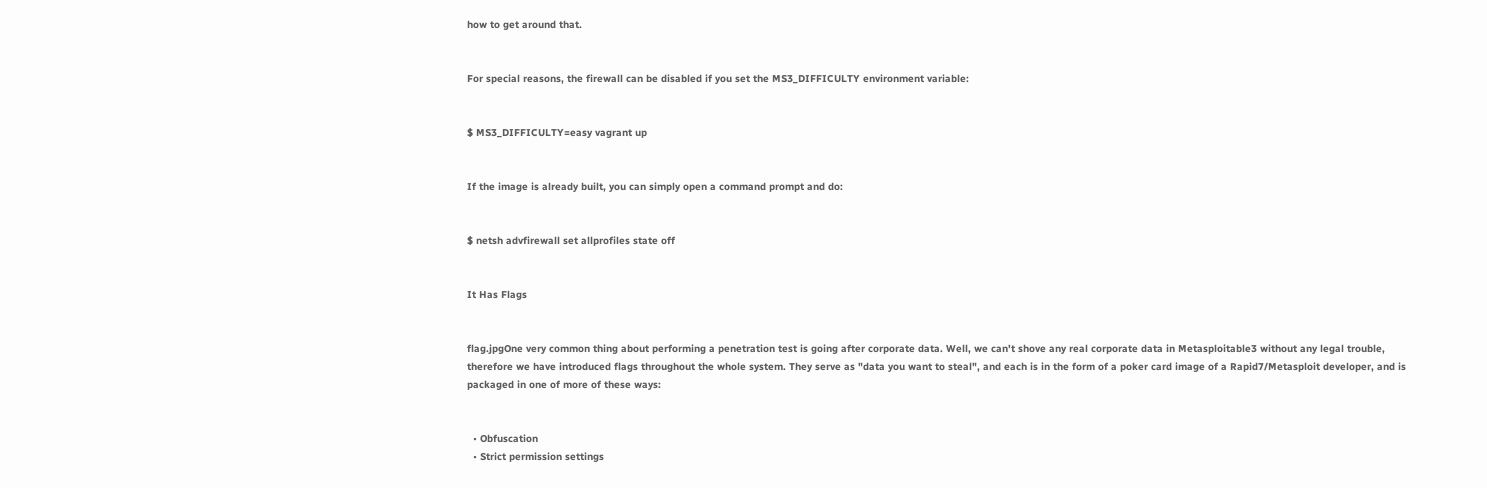how to get around that.


For special reasons, the firewall can be disabled if you set the MS3_DIFFICULTY environment variable:


$ MS3_DIFFICULTY=easy vagrant up


If the image is already built, you can simply open a command prompt and do:


$ netsh advfirewall set allprofiles state off


It Has Flags


flag.jpgOne very common thing about performing a penetration test is going after corporate data. Well, we can't shove any real corporate data in Metasploitable3 without any legal trouble, therefore we have introduced flags throughout the whole system. They serve as "data you want to steal", and each is in the form of a poker card image of a Rapid7/Metasploit developer, and is packaged in one of more of these ways:


  • Obfuscation
  • Strict permission settings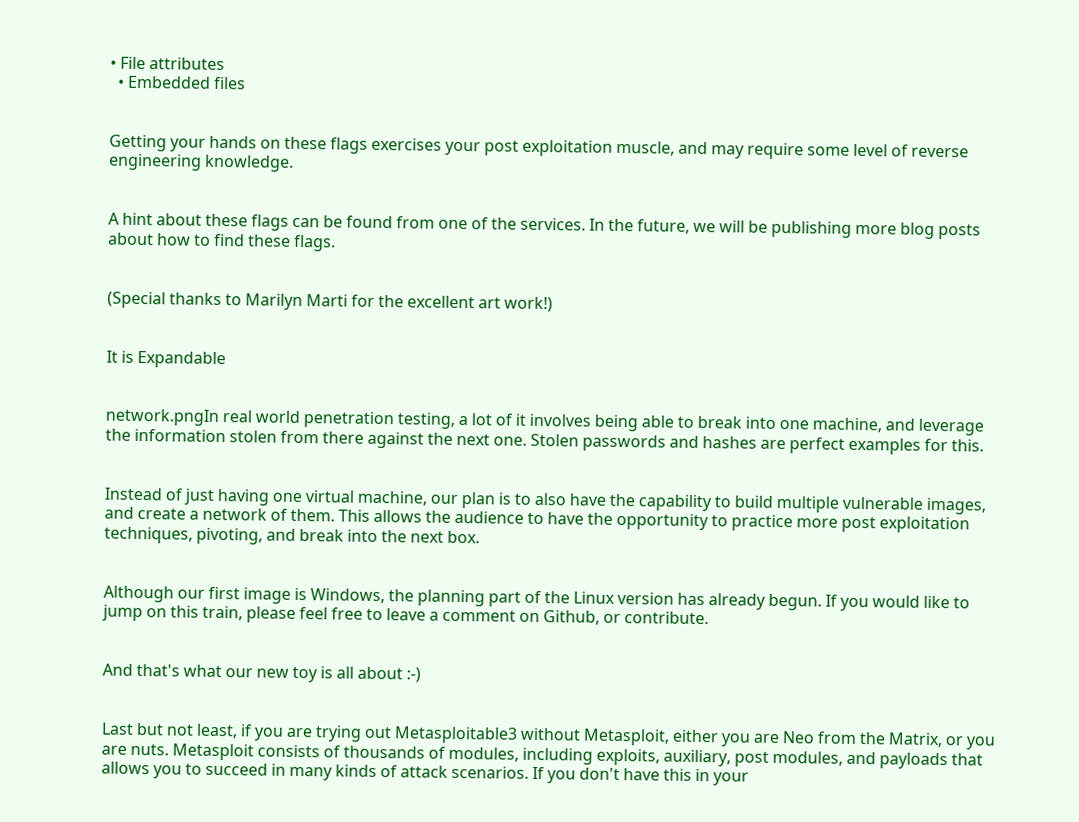• File attributes
  • Embedded files


Getting your hands on these flags exercises your post exploitation muscle, and may require some level of reverse engineering knowledge.


A hint about these flags can be found from one of the services. In the future, we will be publishing more blog posts about how to find these flags.


(Special thanks to Marilyn Marti for the excellent art work!)


It is Expandable


network.pngIn real world penetration testing, a lot of it involves being able to break into one machine, and leverage the information stolen from there against the next one. Stolen passwords and hashes are perfect examples for this.


Instead of just having one virtual machine, our plan is to also have the capability to build multiple vulnerable images, and create a network of them. This allows the audience to have the opportunity to practice more post exploitation techniques, pivoting, and break into the next box.


Although our first image is Windows, the planning part of the Linux version has already begun. If you would like to jump on this train, please feel free to leave a comment on Github, or contribute.


And that's what our new toy is all about :-)


Last but not least, if you are trying out Metasploitable3 without Metasploit, either you are Neo from the Matrix, or you are nuts. Metasploit consists of thousands of modules, including exploits, auxiliary, post modules, and payloads that allows you to succeed in many kinds of attack scenarios. If you don't have this in your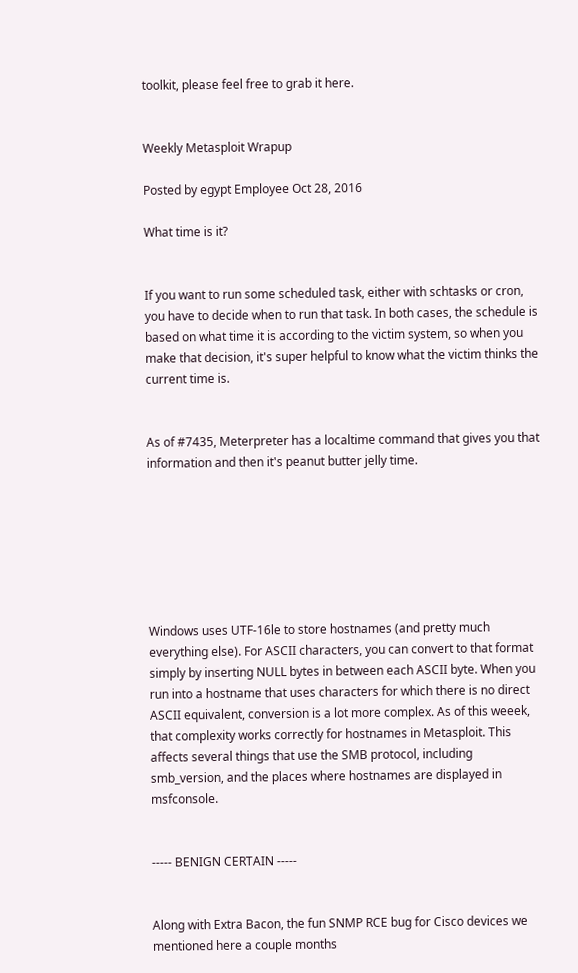toolkit, please feel free to grab it here.


Weekly Metasploit Wrapup

Posted by egypt Employee Oct 28, 2016

What time is it?


If you want to run some scheduled task, either with schtasks or cron, you have to decide when to run that task. In both cases, the schedule is based on what time it is according to the victim system, so when you make that decision, it's super helpful to know what the victim thinks the current time is.


As of #7435, Meterpreter has a localtime command that gives you that information and then it's peanut butter jelly time.







Windows uses UTF-16le to store hostnames (and pretty much everything else). For ASCII characters, you can convert to that format simply by inserting NULL bytes in between each ASCII byte. When you run into a hostname that uses characters for which there is no direct ASCII equivalent, conversion is a lot more complex. As of this weeek, that complexity works correctly for hostnames in Metasploit. This affects several things that use the SMB protocol, including smb_version, and the places where hostnames are displayed in msfconsole.


----- BENIGN CERTAIN -----


Along with Extra Bacon, the fun SNMP RCE bug for Cisco devices we mentioned here a couple months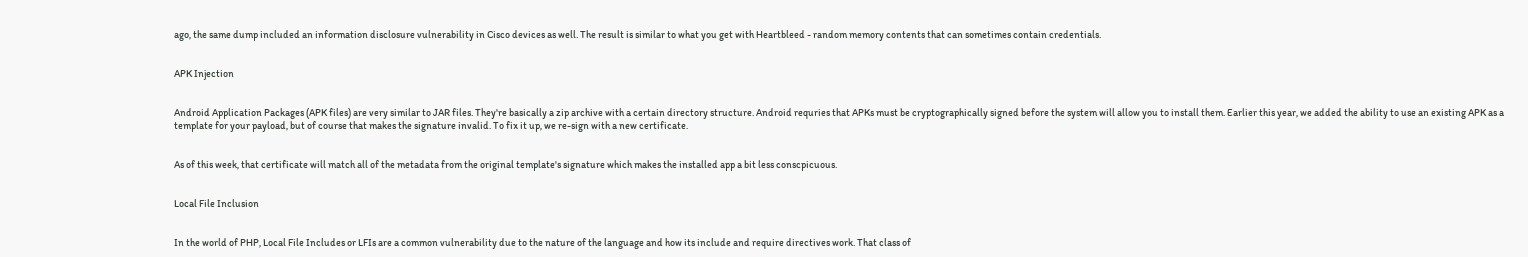ago, the same dump included an information disclosure vulnerability in Cisco devices as well. The result is similar to what you get with Heartbleed - random memory contents that can sometimes contain credentials.


APK Injection


Android Application Packages (APK files) are very similar to JAR files. They're basically a zip archive with a certain directory structure. Android requries that APKs must be cryptographically signed before the system will allow you to install them. Earlier this year, we added the ability to use an existing APK as a template for your payload, but of course that makes the signature invalid. To fix it up, we re-sign with a new certificate.


As of this week, that certificate will match all of the metadata from the original template's signature which makes the installed app a bit less conscpicuous.


Local File Inclusion


In the world of PHP, Local File Includes or LFIs are a common vulnerability due to the nature of the language and how its include and require directives work. That class of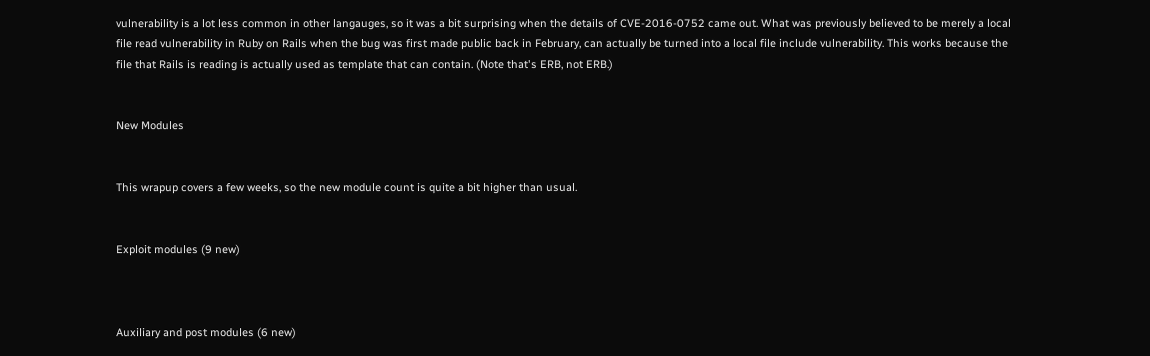vulnerability is a lot less common in other langauges, so it was a bit surprising when the details of CVE-2016-0752 came out. What was previously believed to be merely a local file read vulnerability in Ruby on Rails when the bug was first made public back in February, can actually be turned into a local file include vulnerability. This works because the file that Rails is reading is actually used as template that can contain. (Note that's ERB, not ERB.)


New Modules


This wrapup covers a few weeks, so the new module count is quite a bit higher than usual.


Exploit modules (9 new)



Auxiliary and post modules (6 new)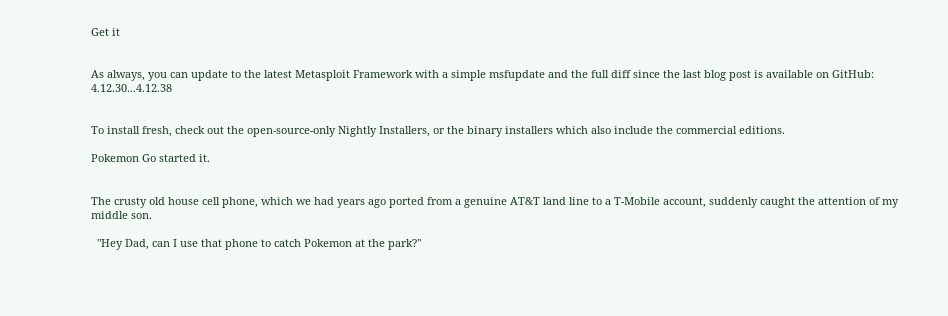Get it


As always, you can update to the latest Metasploit Framework with a simple msfupdate and the full diff since the last blog post is available on GitHub: 4.12.30...4.12.38


To install fresh, check out the open-source-only Nightly Installers, or the binary installers which also include the commercial editions.

Pokemon Go started it.


The crusty old house cell phone, which we had years ago ported from a genuine AT&T land line to a T-Mobile account, suddenly caught the attention of my middle son.

  "Hey Dad, can I use that phone to catch Pokemon at the park?"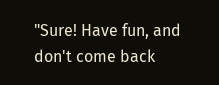"Sure! Have fun, and don't come back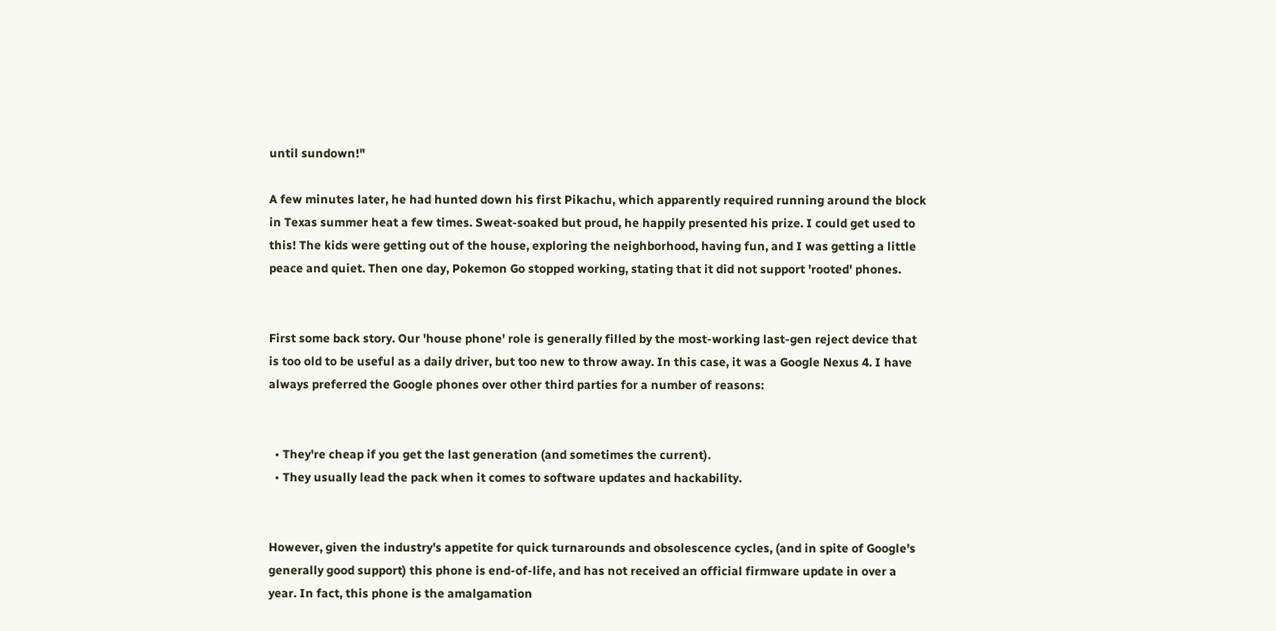until sundown!"

A few minutes later, he had hunted down his first Pikachu, which apparently required running around the block in Texas summer heat a few times. Sweat-soaked but proud, he happily presented his prize. I could get used to this! The kids were getting out of the house, exploring the neighborhood, having fun, and I was getting a little peace and quiet. Then one day, Pokemon Go stopped working, stating that it did not support 'rooted' phones.


First some back story. Our 'house phone' role is generally filled by the most-working last-gen reject device that is too old to be useful as a daily driver, but too new to throw away. In this case, it was a Google Nexus 4. I have always preferred the Google phones over other third parties for a number of reasons:


  • They're cheap if you get the last generation (and sometimes the current).
  • They usually lead the pack when it comes to software updates and hackability.


However, given the industry's appetite for quick turnarounds and obsolescence cycles, (and in spite of Google's generally good support) this phone is end-of-life, and has not received an official firmware update in over a year. In fact, this phone is the amalgamation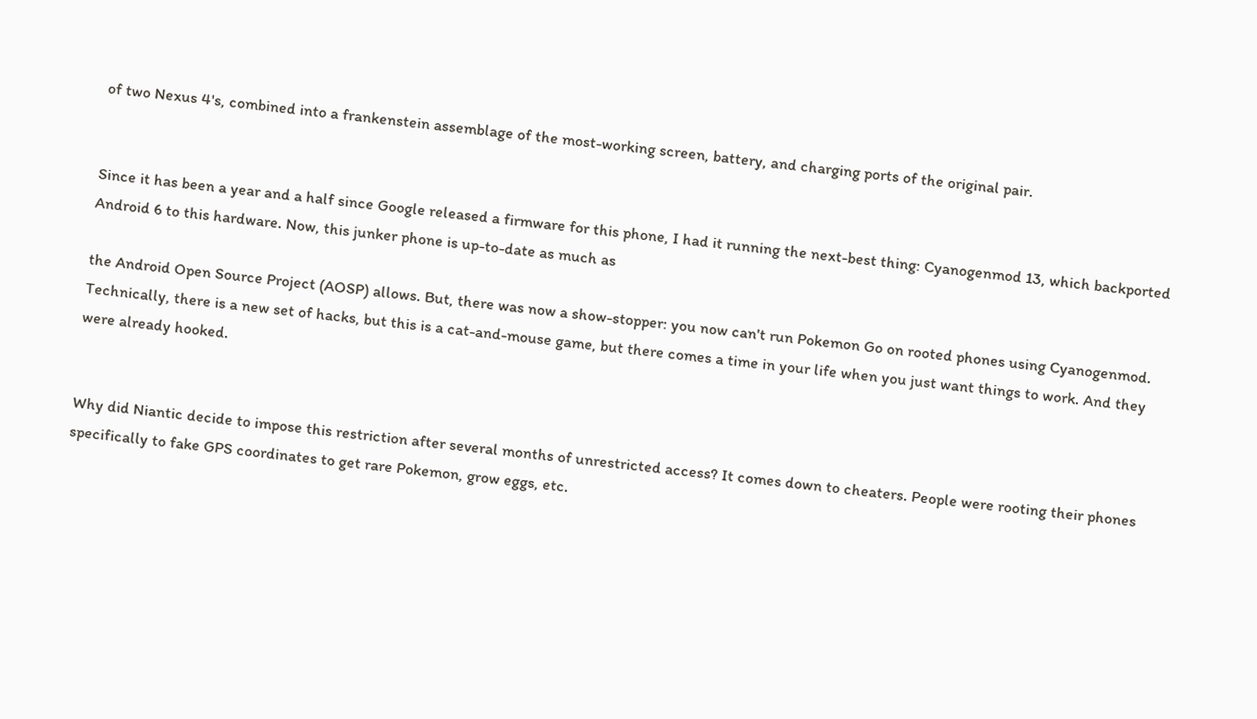of two Nexus 4's, combined into a frankenstein assemblage of the most-working screen, battery, and charging ports of the original pair.


Since it has been a year and a half since Google released a firmware for this phone, I had it running the next-best thing: Cyanogenmod 13, which backported Android 6 to this hardware. Now, this junker phone is up-to-date as much as

the Android Open Source Project (AOSP) allows. But, there was now a show-stopper: you now can't run Pokemon Go on rooted phones using Cyanogenmod. Technically, there is a new set of hacks, but this is a cat-and-mouse game, but there comes a time in your life when you just want things to work. And they were already hooked.


Why did Niantic decide to impose this restriction after several months of unrestricted access? It comes down to cheaters. People were rooting their phones specifically to fake GPS coordinates to get rare Pokemon, grow eggs, etc.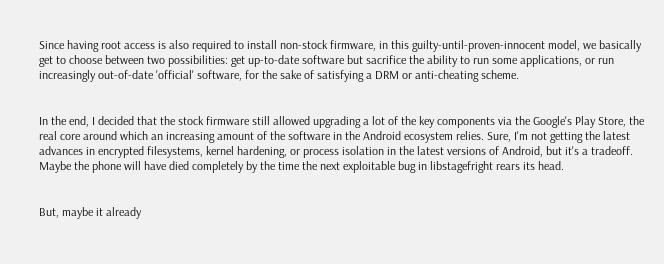Since having root access is also required to install non-stock firmware, in this guilty-until-proven-innocent model, we basically get to choose between two possibilities: get up-to-date software but sacrifice the ability to run some applications, or run increasingly out-of-date 'official' software, for the sake of satisfying a DRM or anti-cheating scheme.


In the end, I decided that the stock firmware still allowed upgrading a lot of the key components via the Google's Play Store, the real core around which an increasing amount of the software in the Android ecosystem relies. Sure, I'm not getting the latest advances in encrypted filesystems, kernel hardening, or process isolation in the latest versions of Android, but it's a tradeoff. Maybe the phone will have died completely by the time the next exploitable bug in libstagefright rears its head.


But, maybe it already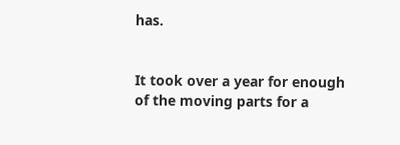has.


It took over a year for enough of the moving parts for a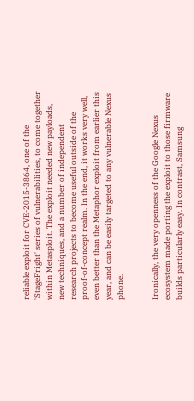reliable exploit for CVE-2015-3864, one of the 'StageFright' series of vulnerabilities, to come together within Metasploit. The exploit needed new payloads, new techniques, and a number of independent research projects to become useful outside of the proof-of-concept realm. In the end, it works very well, even better than the Metaphor exploit from earlier this year, and can be easily targeted to any vulnerable Nexus phone.


Ironically, the very openness of the Google Nexus ecosystem made porting the exploit to those firmware builds particularly easy. In contrast, Samsung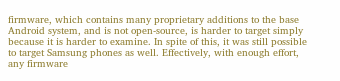firmware, which contains many proprietary additions to the base Android system, and is not open-source, is harder to target simply because it is harder to examine. In spite of this, it was still possible to target Samsung phones as well. Effectively, with enough effort, any firmware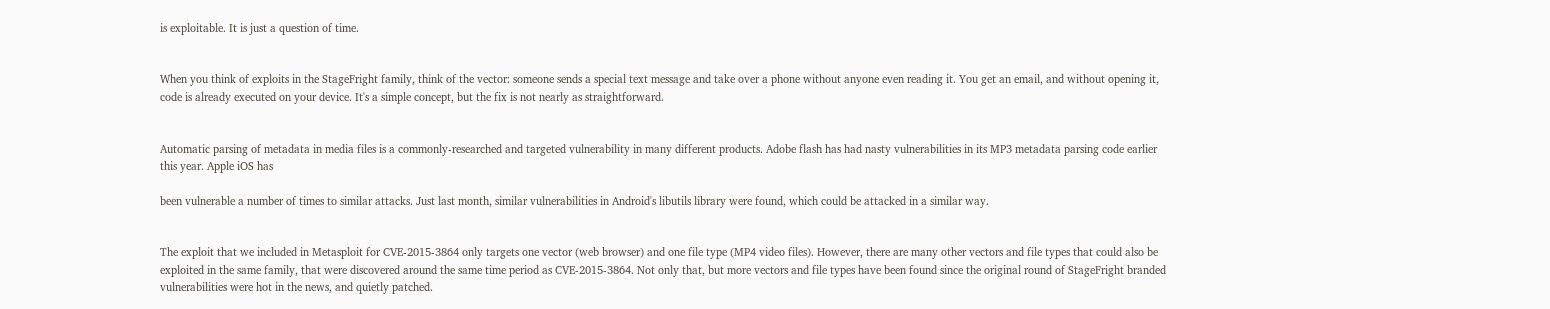is exploitable. It is just a question of time.


When you think of exploits in the StageFright family, think of the vector: someone sends a special text message and take over a phone without anyone even reading it. You get an email, and without opening it, code is already executed on your device. It's a simple concept, but the fix is not nearly as straightforward.


Automatic parsing of metadata in media files is a commonly-researched and targeted vulnerability in many different products. Adobe flash has had nasty vulnerabilities in its MP3 metadata parsing code earlier this year. Apple iOS has

been vulnerable a number of times to similar attacks. Just last month, similar vulnerabilities in Android's libutils library were found, which could be attacked in a similar way.


The exploit that we included in Metasploit for CVE-2015-3864 only targets one vector (web browser) and one file type (MP4 video files). However, there are many other vectors and file types that could also be exploited in the same family, that were discovered around the same time period as CVE-2015-3864. Not only that, but more vectors and file types have been found since the original round of StageFright branded vulnerabilities were hot in the news, and quietly patched.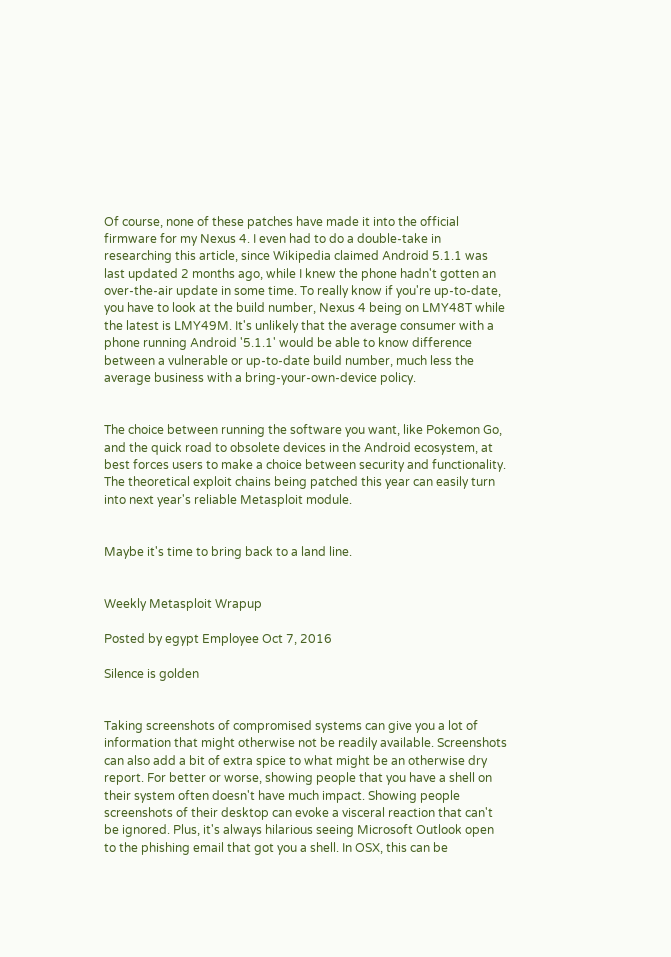Of course, none of these patches have made it into the official firmware for my Nexus 4. I even had to do a double-take in researching this article, since Wikipedia claimed Android 5.1.1 was last updated 2 months ago, while I knew the phone hadn't gotten an over-the-air update in some time. To really know if you're up-to-date, you have to look at the build number, Nexus 4 being on LMY48T while the latest is LMY49M. It's unlikely that the average consumer with a phone running Android '5.1.1' would be able to know difference between a vulnerable or up-to-date build number, much less the average business with a bring-your-own-device policy.


The choice between running the software you want, like Pokemon Go, and the quick road to obsolete devices in the Android ecosystem, at best forces users to make a choice between security and functionality. The theoretical exploit chains being patched this year can easily turn into next year's reliable Metasploit module.


Maybe it's time to bring back to a land line.


Weekly Metasploit Wrapup

Posted by egypt Employee Oct 7, 2016

Silence is golden


Taking screenshots of compromised systems can give you a lot of information that might otherwise not be readily available. Screenshots can also add a bit of extra spice to what might be an otherwise dry report. For better or worse, showing people that you have a shell on their system often doesn't have much impact. Showing people screenshots of their desktop can evoke a visceral reaction that can't be ignored. Plus, it's always hilarious seeing Microsoft Outlook open to the phishing email that got you a shell. In OSX, this can be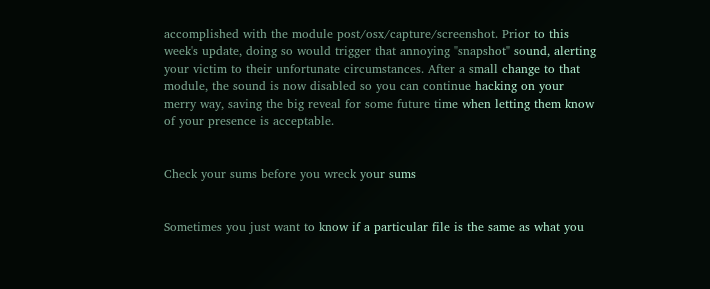accomplished with the module post/osx/capture/screenshot. Prior to this week's update, doing so would trigger that annoying "snapshot" sound, alerting your victim to their unfortunate circumstances. After a small change to that module, the sound is now disabled so you can continue hacking on your merry way, saving the big reveal for some future time when letting them know of your presence is acceptable.


Check your sums before you wreck your sums


Sometimes you just want to know if a particular file is the same as what you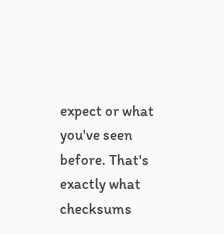expect or what you've seen before. That's exactly what checksums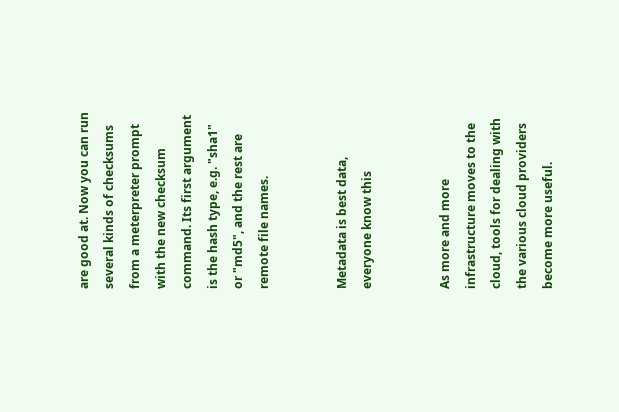are good at. Now you can run several kinds of checksums from a meterpreter prompt with the new checksum command. Its first argument is the hash type, e.g. "sha1" or "md5", and the rest are remote file names.


Metadata is best data, everyone know this


As more and more infrastructure moves to the cloud, tools for dealing with the various cloud providers become more useful.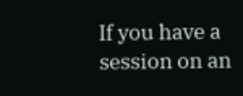If you have a session on an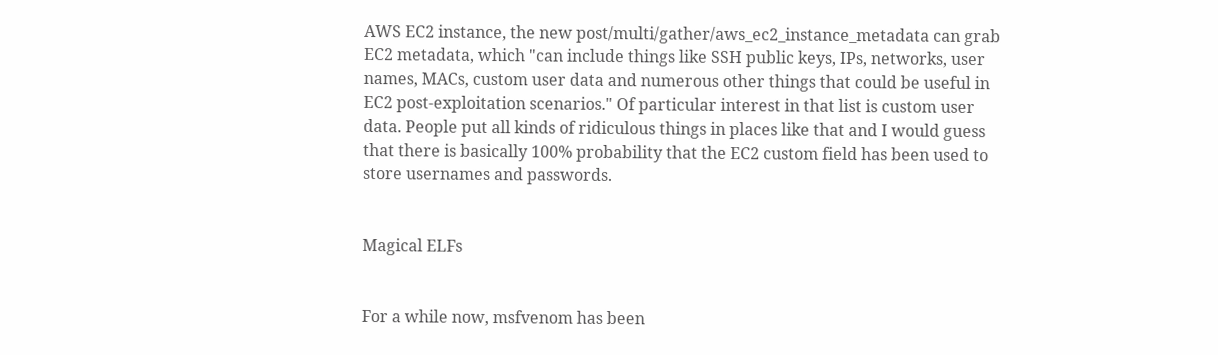AWS EC2 instance, the new post/multi/gather/aws_ec2_instance_metadata can grab EC2 metadata, which "can include things like SSH public keys, IPs, networks, user names, MACs, custom user data and numerous other things that could be useful in EC2 post-exploitation scenarios." Of particular interest in that list is custom user data. People put all kinds of ridiculous things in places like that and I would guess that there is basically 100% probability that the EC2 custom field has been used to store usernames and passwords.


Magical ELFs


For a while now, msfvenom has been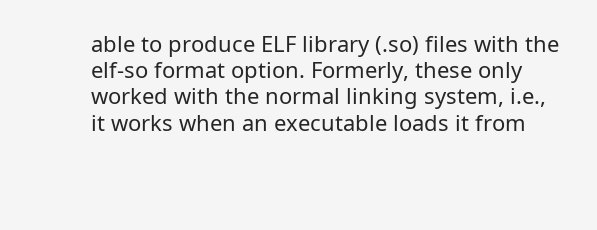able to produce ELF library (.so) files with the elf-so format option. Formerly, these only worked with the normal linking system, i.e., it works when an executable loads it from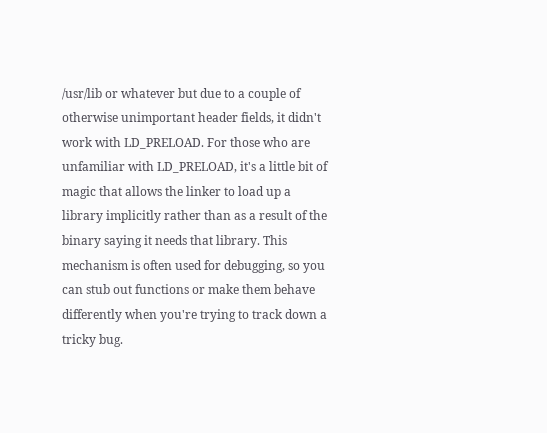/usr/lib or whatever but due to a couple of otherwise unimportant header fields, it didn't work with LD_PRELOAD. For those who are unfamiliar with LD_PRELOAD, it's a little bit of magic that allows the linker to load up a library implicitly rather than as a result of the binary saying it needs that library. This mechanism is often used for debugging, so you can stub out functions or make them behave differently when you're trying to track down a tricky bug.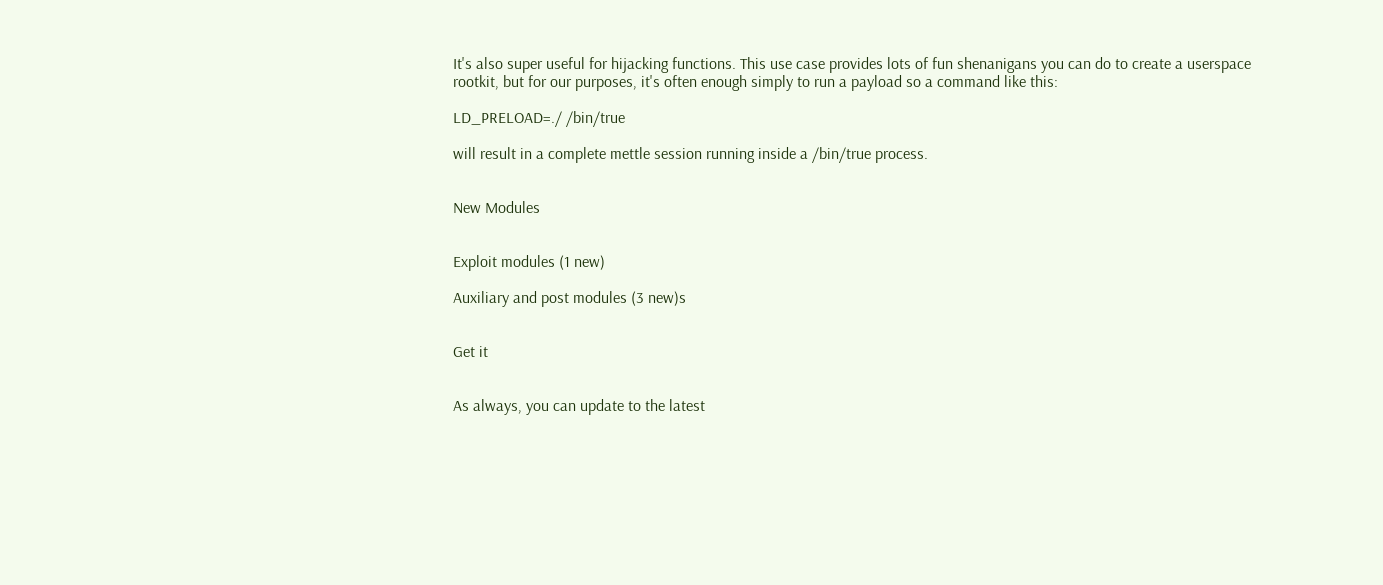It's also super useful for hijacking functions. This use case provides lots of fun shenanigans you can do to create a userspace rootkit, but for our purposes, it's often enough simply to run a payload so a command like this:

LD_PRELOAD=./ /bin/true

will result in a complete mettle session running inside a /bin/true process.


New Modules


Exploit modules (1 new)

Auxiliary and post modules (3 new)s


Get it


As always, you can update to the latest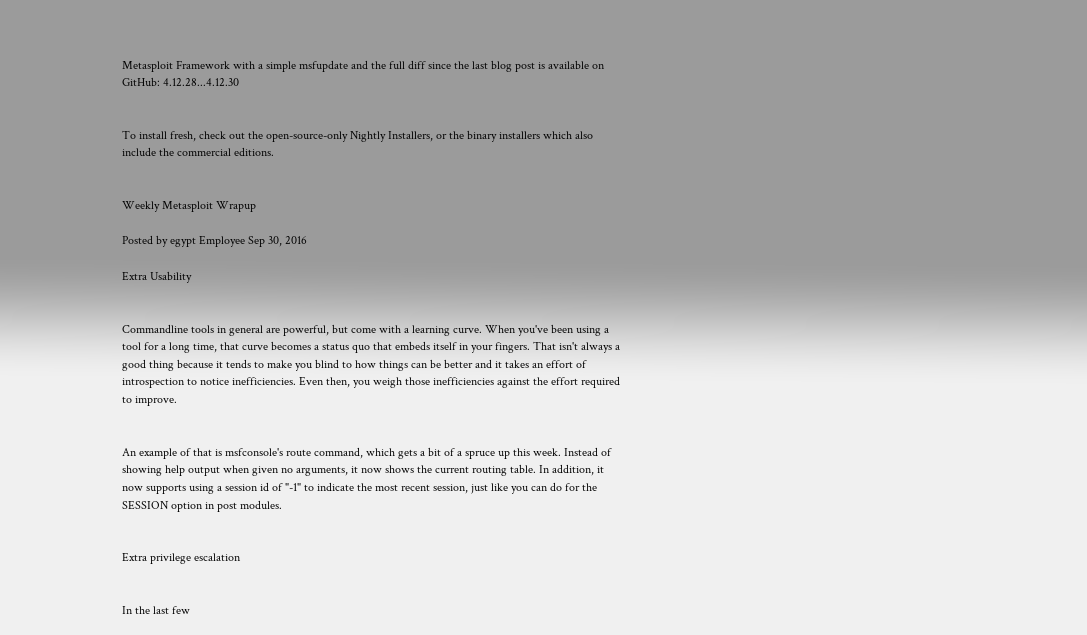Metasploit Framework with a simple msfupdate and the full diff since the last blog post is available on GitHub: 4.12.28...4.12.30


To install fresh, check out the open-source-only Nightly Installers, or the binary installers which also include the commercial editions.


Weekly Metasploit Wrapup

Posted by egypt Employee Sep 30, 2016

Extra Usability


Commandline tools in general are powerful, but come with a learning curve. When you've been using a tool for a long time, that curve becomes a status quo that embeds itself in your fingers. That isn't always a good thing because it tends to make you blind to how things can be better and it takes an effort of introspection to notice inefficiencies. Even then, you weigh those inefficiencies against the effort required to improve.


An example of that is msfconsole's route command, which gets a bit of a spruce up this week. Instead of showing help output when given no arguments, it now shows the current routing table. In addition, it now supports using a session id of "-1" to indicate the most recent session, just like you can do for the SESSION option in post modules.


Extra privilege escalation


In the last few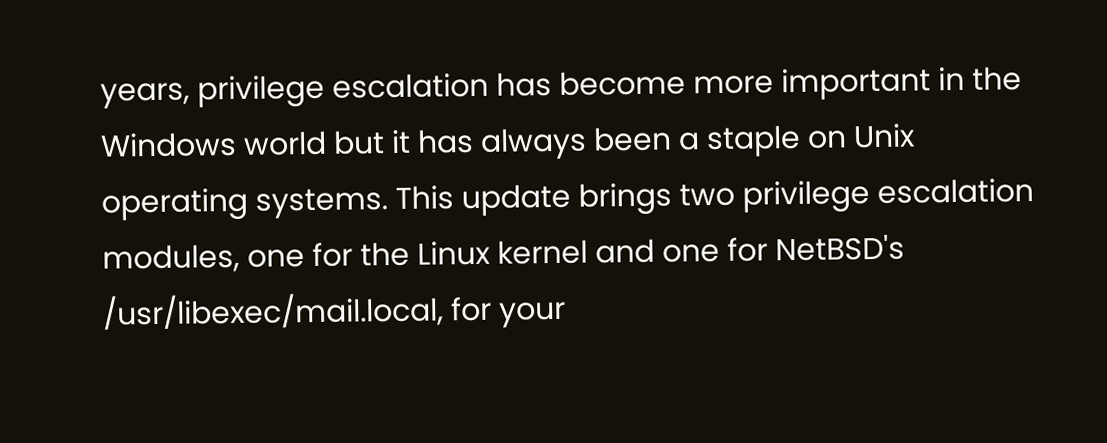years, privilege escalation has become more important in the Windows world but it has always been a staple on Unix operating systems. This update brings two privilege escalation modules, one for the Linux kernel and one for NetBSD's /usr/libexec/mail.local, for your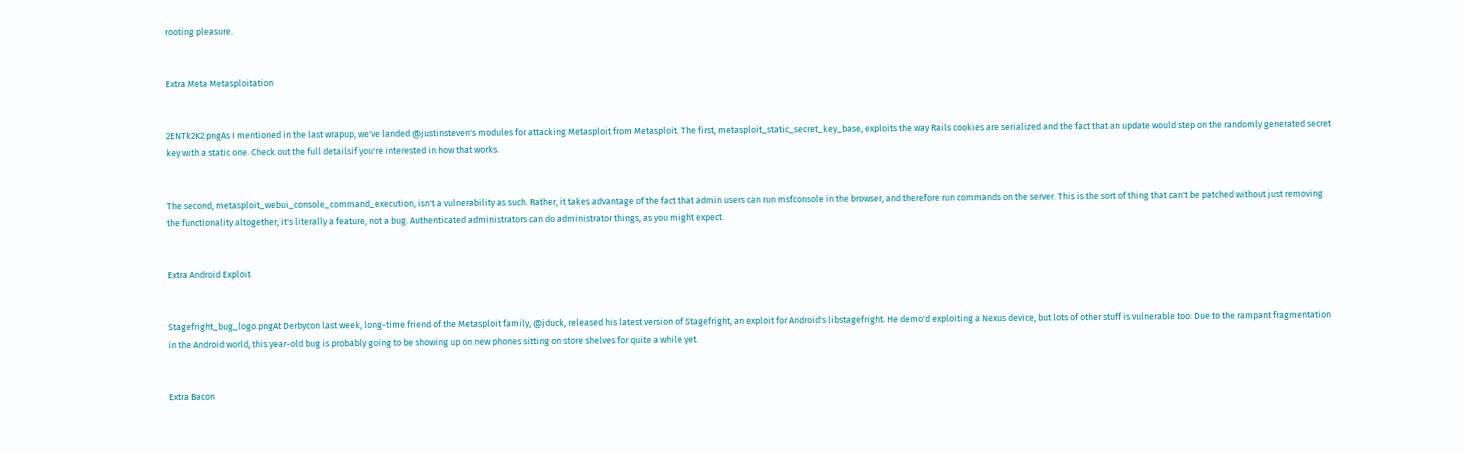rooting pleasure.


Extra Meta Metasploitation


2ENTk2K2.pngAs I mentioned in the last wrapup, we've landed @justinsteven's modules for attacking Metasploit from Metasploit. The first, metasploit_static_secret_key_base, exploits the way Rails cookies are serialized and the fact that an update would step on the randomly generated secret key with a static one. Check out the full detailsif you're interested in how that works.


The second, metasploit_webui_console_command_execution, isn't a vulnerability as such. Rather, it takes advantage of the fact that admin users can run msfconsole in the browser, and therefore run commands on the server. This is the sort of thing that can't be patched without just removing the functionality altogether; it's literally a feature, not a bug. Authenticated administrators can do administrator things, as you might expect.


Extra Android Exploit


Stagefright_bug_logo.pngAt Derbycon last week, long-time friend of the Metasploit family, @jduck, released his latest version of Stagefright, an exploit for Android's libstagefright. He demo'd exploiting a Nexus device, but lots of other stuff is vulnerable too. Due to the rampant fragmentation in the Android world, this year-old bug is probably going to be showing up on new phones sitting on store shelves for quite a while yet.


Extra Bacon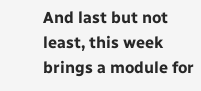And last but not least, this week brings a module for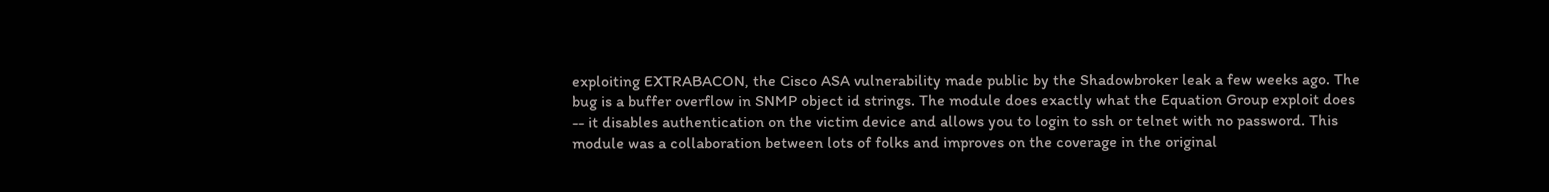exploiting EXTRABACON, the Cisco ASA vulnerability made public by the Shadowbroker leak a few weeks ago. The bug is a buffer overflow in SNMP object id strings. The module does exactly what the Equation Group exploit does -- it disables authentication on the victim device and allows you to login to ssh or telnet with no password. This module was a collaboration between lots of folks and improves on the coverage in the original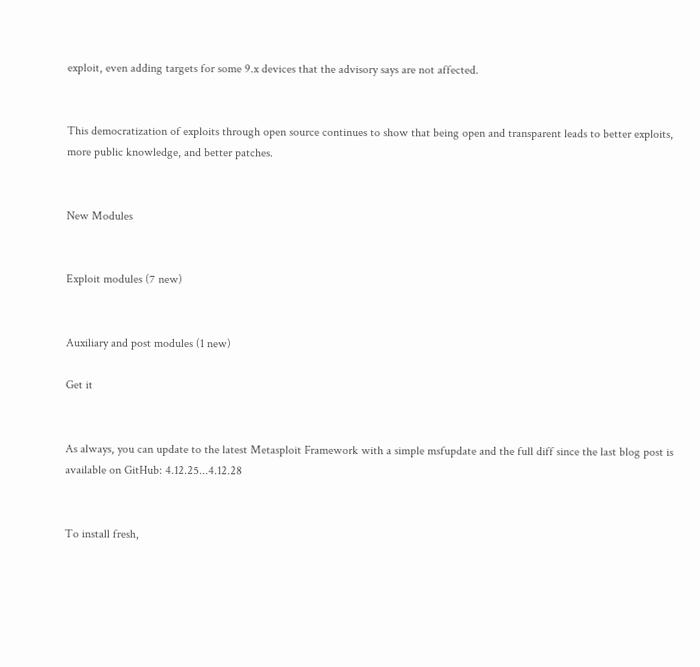exploit, even adding targets for some 9.x devices that the advisory says are not affected.


This democratization of exploits through open source continues to show that being open and transparent leads to better exploits, more public knowledge, and better patches.


New Modules


Exploit modules (7 new)


Auxiliary and post modules (1 new)

Get it


As always, you can update to the latest Metasploit Framework with a simple msfupdate and the full diff since the last blog post is available on GitHub: 4.12.25...4.12.28


To install fresh,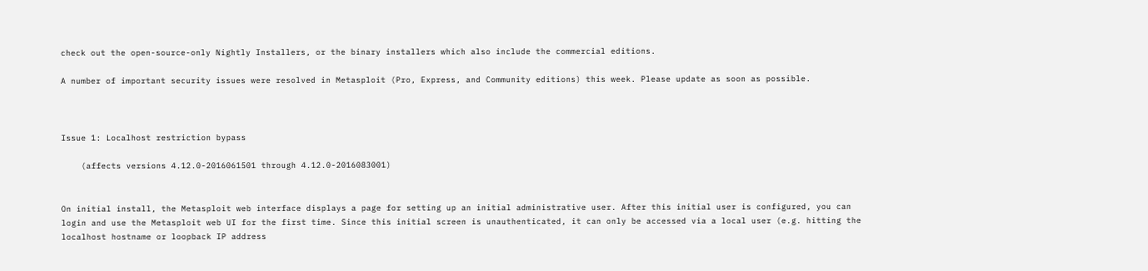check out the open-source-only Nightly Installers, or the binary installers which also include the commercial editions.

A number of important security issues were resolved in Metasploit (Pro, Express, and Community editions) this week. Please update as soon as possible.



Issue 1: Localhost restriction bypass

    (affects versions 4.12.0-2016061501 through 4.12.0-2016083001)


On initial install, the Metasploit web interface displays a page for setting up an initial administrative user. After this initial user is configured, you can login and use the Metasploit web UI for the first time. Since this initial screen is unauthenticated, it can only be accessed via a local user (e.g. hitting the localhost hostname or loopback IP address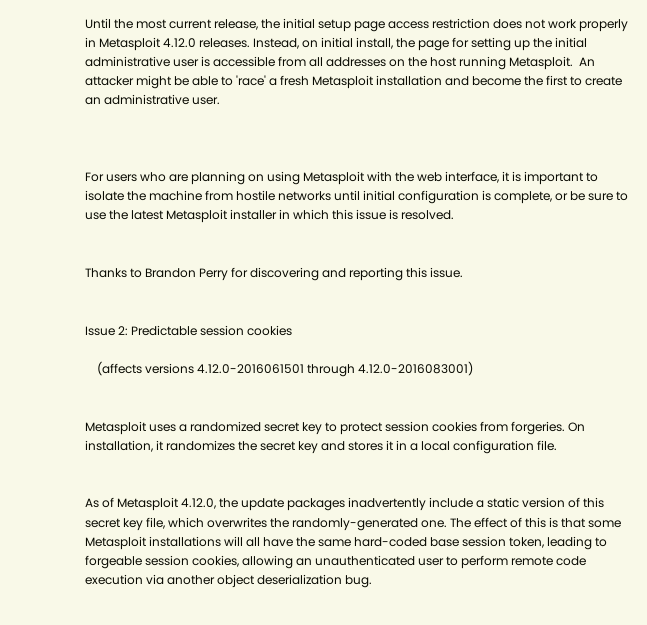Until the most current release, the initial setup page access restriction does not work properly in Metasploit 4.12.0 releases. Instead, on initial install, the page for setting up the initial administrative user is accessible from all addresses on the host running Metasploit.  An attacker might be able to 'race' a fresh Metasploit installation and become the first to create an administrative user.



For users who are planning on using Metasploit with the web interface, it is important to isolate the machine from hostile networks until initial configuration is complete, or be sure to use the latest Metasploit installer in which this issue is resolved.


Thanks to Brandon Perry for discovering and reporting this issue.


Issue 2: Predictable session cookies

    (affects versions 4.12.0-2016061501 through 4.12.0-2016083001)


Metasploit uses a randomized secret key to protect session cookies from forgeries. On installation, it randomizes the secret key and stores it in a local configuration file.


As of Metasploit 4.12.0, the update packages inadvertently include a static version of this secret key file, which overwrites the randomly-generated one. The effect of this is that some Metasploit installations will all have the same hard-coded base session token, leading to forgeable session cookies, allowing an unauthenticated user to perform remote code execution via another object deserialization bug.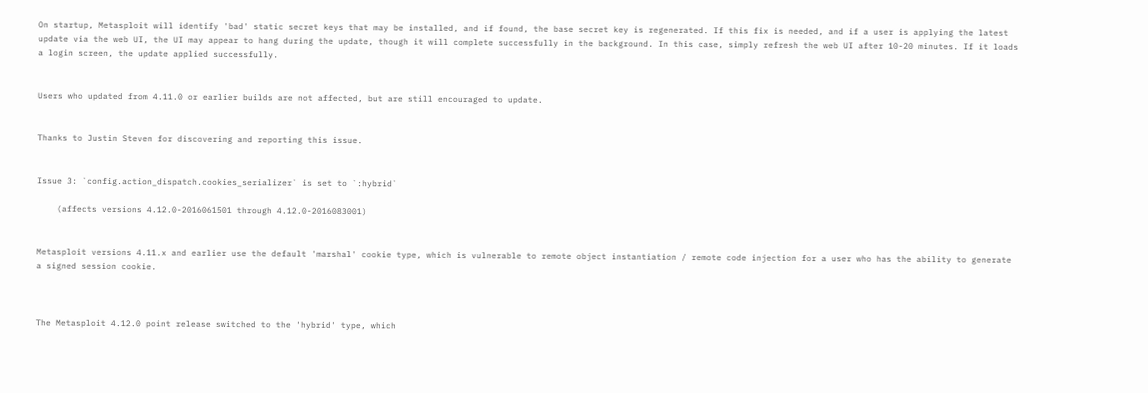On startup, Metasploit will identify 'bad' static secret keys that may be installed, and if found, the base secret key is regenerated. If this fix is needed, and if a user is applying the latest update via the web UI, the UI may appear to hang during the update, though it will complete successfully in the background. In this case, simply refresh the web UI after 10-20 minutes. If it loads a login screen, the update applied successfully.


Users who updated from 4.11.0 or earlier builds are not affected, but are still encouraged to update.


Thanks to Justin Steven for discovering and reporting this issue.


Issue 3: `config.action_dispatch.cookies_serializer` is set to `:hybrid`

    (affects versions 4.12.0-2016061501 through 4.12.0-2016083001)


Metasploit versions 4.11.x and earlier use the default 'marshal' cookie type, which is vulnerable to remote object instantiation / remote code injection for a user who has the ability to generate a signed session cookie.



The Metasploit 4.12.0 point release switched to the 'hybrid' type, which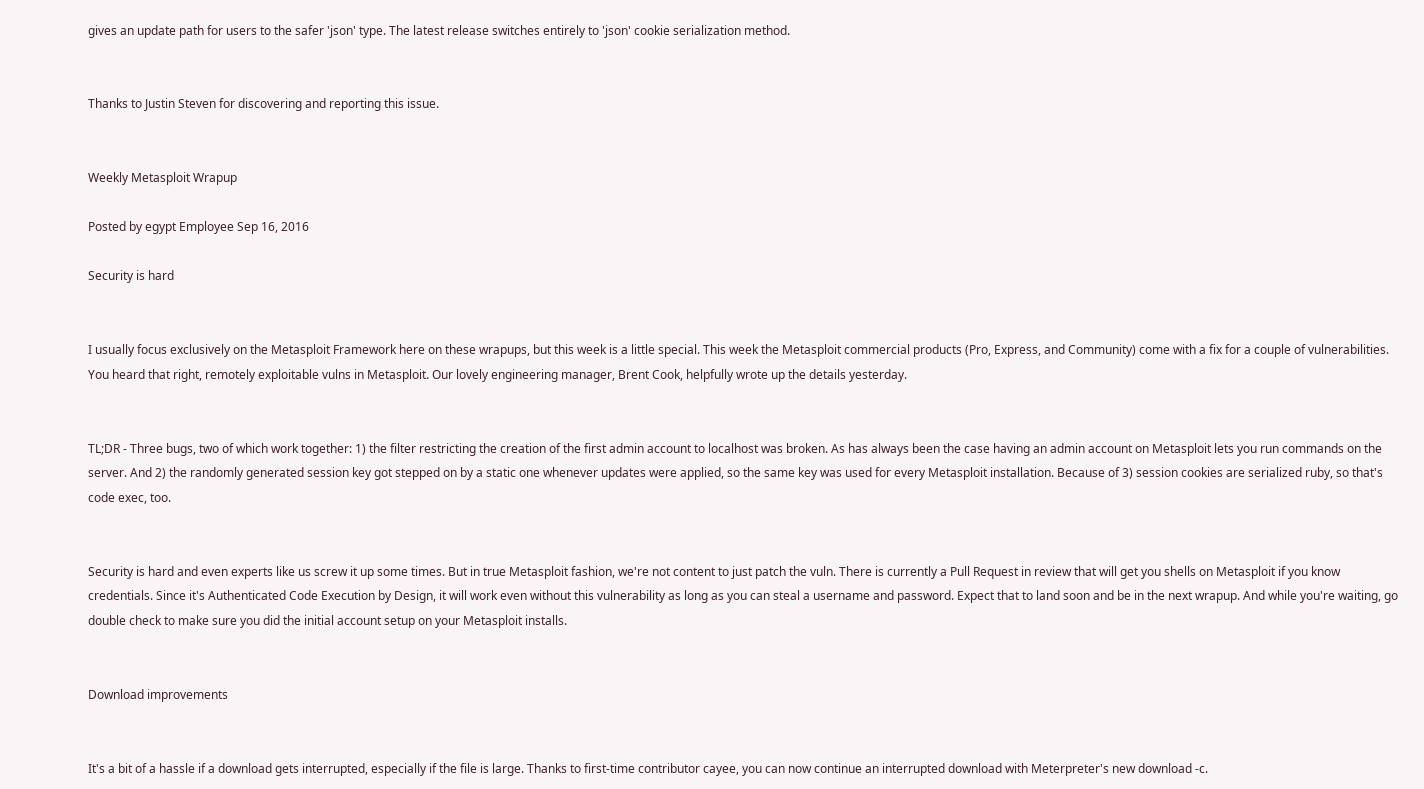gives an update path for users to the safer 'json' type. The latest release switches entirely to 'json' cookie serialization method.


Thanks to Justin Steven for discovering and reporting this issue.


Weekly Metasploit Wrapup

Posted by egypt Employee Sep 16, 2016

Security is hard


I usually focus exclusively on the Metasploit Framework here on these wrapups, but this week is a little special. This week the Metasploit commercial products (Pro, Express, and Community) come with a fix for a couple of vulnerabilities. You heard that right, remotely exploitable vulns in Metasploit. Our lovely engineering manager, Brent Cook, helpfully wrote up the details yesterday.


TL;DR - Three bugs, two of which work together: 1) the filter restricting the creation of the first admin account to localhost was broken. As has always been the case having an admin account on Metasploit lets you run commands on the server. And 2) the randomly generated session key got stepped on by a static one whenever updates were applied, so the same key was used for every Metasploit installation. Because of 3) session cookies are serialized ruby, so that's code exec, too.


Security is hard and even experts like us screw it up some times. But in true Metasploit fashion, we're not content to just patch the vuln. There is currently a Pull Request in review that will get you shells on Metasploit if you know credentials. Since it's Authenticated Code Execution by Design, it will work even without this vulnerability as long as you can steal a username and password. Expect that to land soon and be in the next wrapup. And while you're waiting, go double check to make sure you did the initial account setup on your Metasploit installs.


Download improvements


It's a bit of a hassle if a download gets interrupted, especially if the file is large. Thanks to first-time contributor cayee, you can now continue an interrupted download with Meterpreter's new download -c.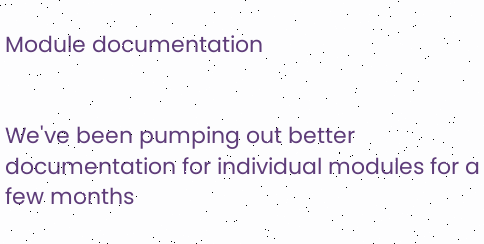Module documentation


We've been pumping out better documentation for individual modules for a few months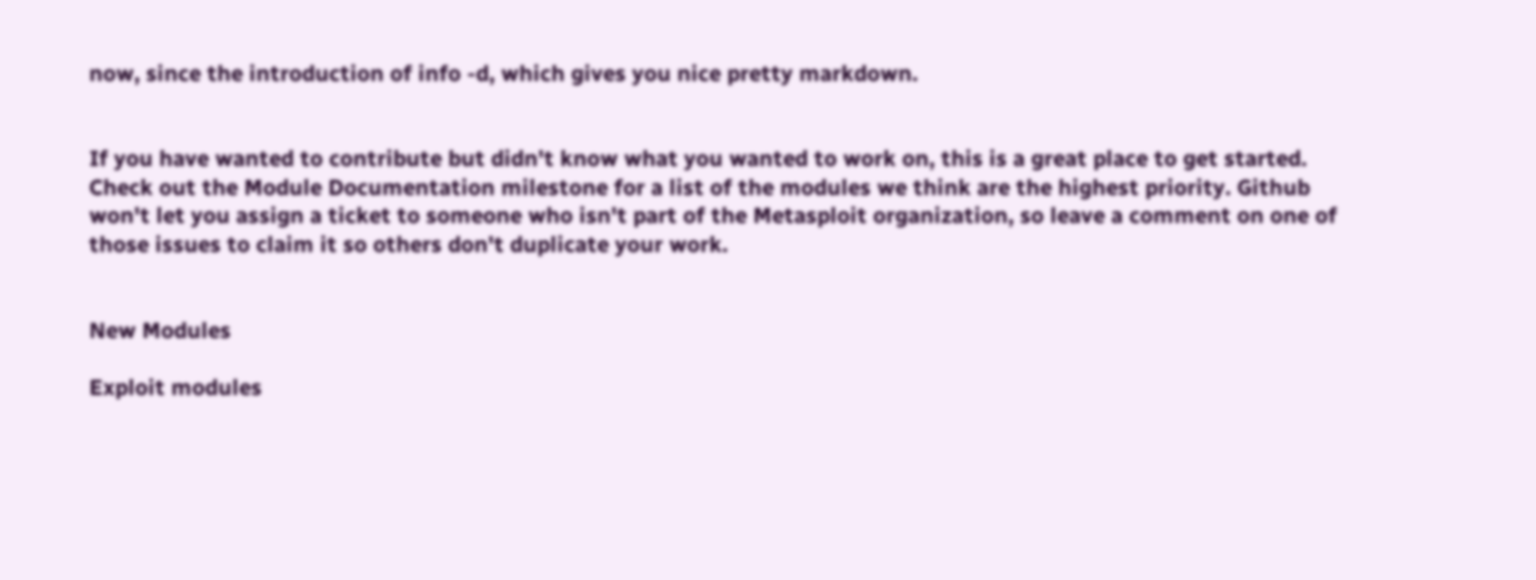now, since the introduction of info -d, which gives you nice pretty markdown.


If you have wanted to contribute but didn't know what you wanted to work on, this is a great place to get started. Check out the Module Documentation milestone for a list of the modules we think are the highest priority. Github won't let you assign a ticket to someone who isn't part of the Metasploit organization, so leave a comment on one of those issues to claim it so others don't duplicate your work.


New Modules

Exploit modules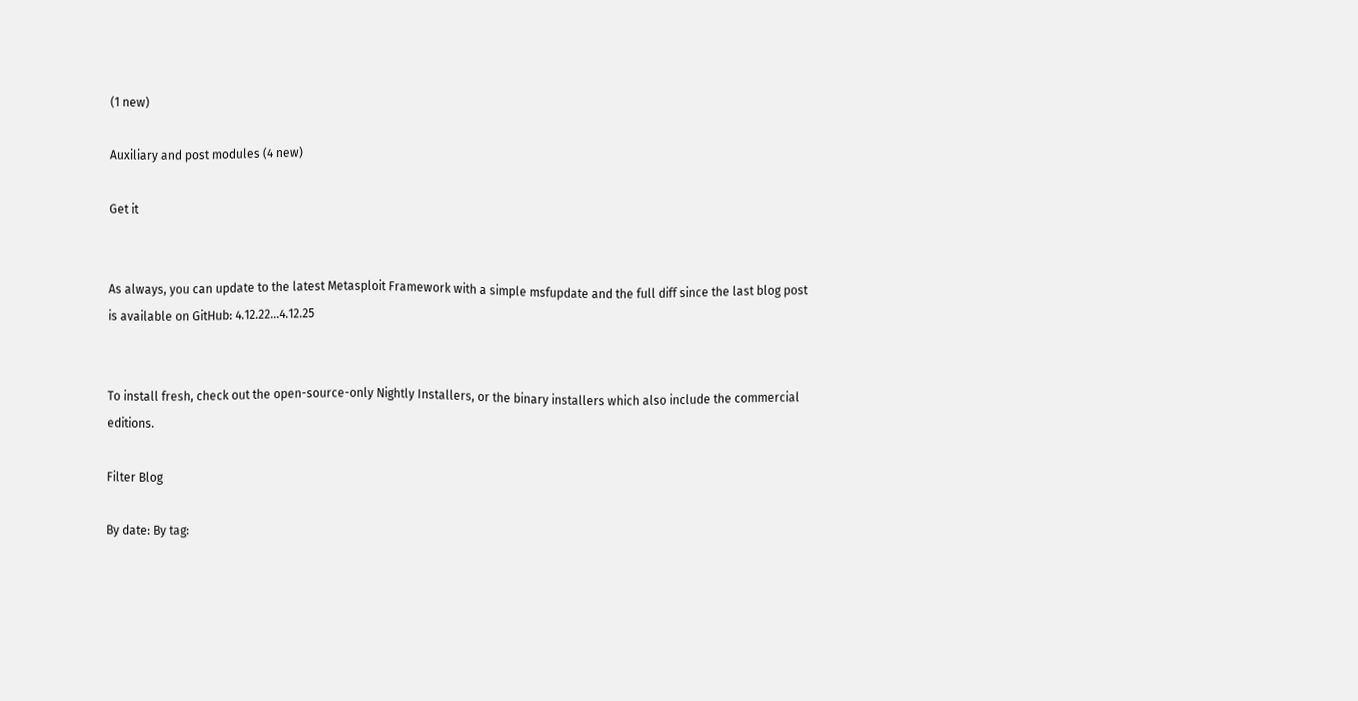(1 new)

Auxiliary and post modules (4 new)

Get it


As always, you can update to the latest Metasploit Framework with a simple msfupdate and the full diff since the last blog post is available on GitHub: 4.12.22...4.12.25


To install fresh, check out the open-source-only Nightly Installers, or the binary installers which also include the commercial editions.

Filter Blog

By date: By tag: